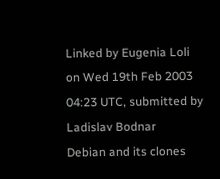Linked by Eugenia Loli on Wed 19th Feb 2003 04:23 UTC, submitted by Ladislav Bodnar
Debian and its clones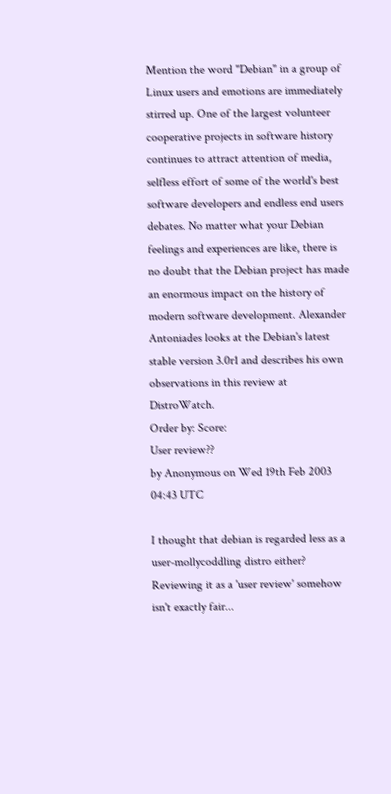Mention the word "Debian" in a group of Linux users and emotions are immediately stirred up. One of the largest volunteer cooperative projects in software history continues to attract attention of media, selfless effort of some of the world's best software developers and endless end users debates. No matter what your Debian feelings and experiences are like, there is no doubt that the Debian project has made an enormous impact on the history of modern software development. Alexander Antoniades looks at the Debian's latest stable version 3.0r1 and describes his own observations in this review at DistroWatch.
Order by: Score:
User review??
by Anonymous on Wed 19th Feb 2003 04:43 UTC

I thought that debian is regarded less as a user-mollycoddling distro either? Reviewing it as a 'user review' somehow isn't exactly fair...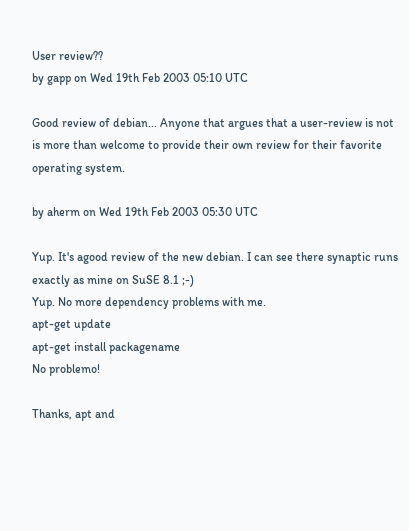User review??
by gapp on Wed 19th Feb 2003 05:10 UTC

Good review of debian... Anyone that argues that a user-review is not is more than welcome to provide their own review for their favorite operating system.

by aherm on Wed 19th Feb 2003 05:30 UTC

Yup. It's agood review of the new debian. I can see there synaptic runs exactly as mine on SuSE 8.1 ;-)
Yup. No more dependency problems with me.
apt-get update
apt-get install packagename
No problemo!

Thanks, apt and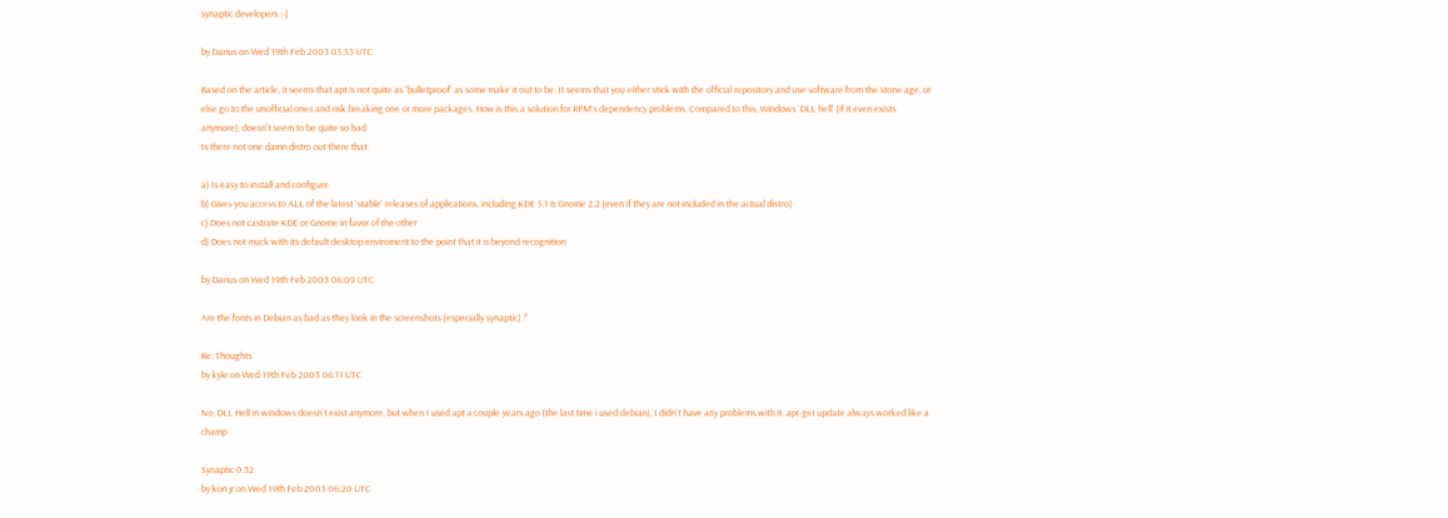synaptic developers :-)

by Darius on Wed 19th Feb 2003 05:53 UTC

Based on the article, it seems that apt is not quite as 'bulletproof' as some make it out to be. It seems that you either stick with the official repository and use software from the stone age, or else go to the unofficial ones and risk breaking one or more packages. How is this a solution for RPM's dependency problems. Compared to this, Windows 'DLL hell' (if it even exists anymore), doesn't seem to be quite so bad.
Is there not one damn distro out there that:

a) Is easy to install and configure
b) Gives you access to ALL of the latest 'stable' releases of applications, including KDE 3.1 & Gnome 2.2 (even if they are not included in the actual distro)
c) Does not castrate KDE or Gnome in favor of the other
d) Does not muck with its default desktop enviroment to the point that it is beyond recognition

by Darius on Wed 19th Feb 2003 06:09 UTC

Are the fonts in Debian as bad as they look in the screenshots (especially synaptic) ?

Re: Thoughts
by kyle on Wed 19th Feb 2003 06:11 UTC

No, DLL Hell in windows doesn't exist anymore, but when I used apt a couple years ago (the last time i used debian), I didn't have any problems with it. apt-get update always worked like a champ

Synaptic 0.32
by kon jr on Wed 19th Feb 2003 06:20 UTC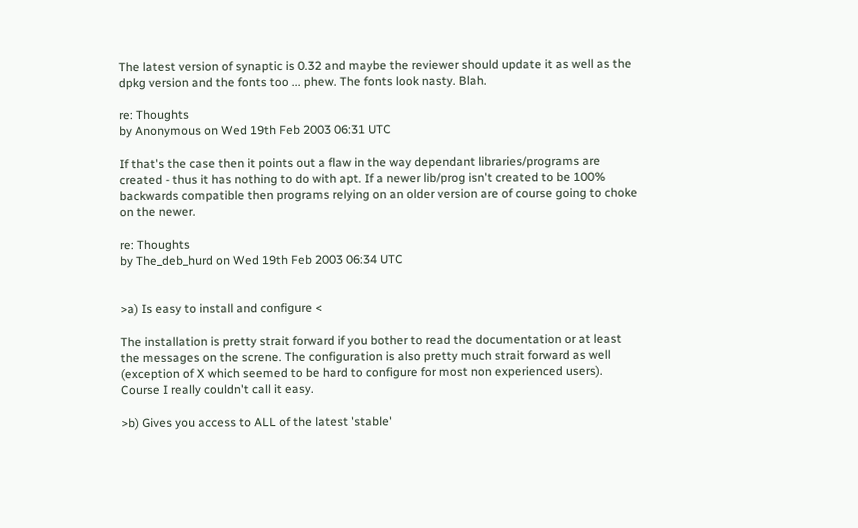The latest version of synaptic is 0.32 and maybe the reviewer should update it as well as the dpkg version and the fonts too ... phew. The fonts look nasty. Blah.

re: Thoughts
by Anonymous on Wed 19th Feb 2003 06:31 UTC

If that's the case then it points out a flaw in the way dependant libraries/programs are created - thus it has nothing to do with apt. If a newer lib/prog isn't created to be 100% backwards compatible then programs relying on an older version are of course going to choke on the newer.

re: Thoughts
by The_deb_hurd on Wed 19th Feb 2003 06:34 UTC


>a) Is easy to install and configure <

The installation is pretty strait forward if you bother to read the documentation or at least the messages on the screne. The configuration is also pretty much strait forward as well (exception of X which seemed to be hard to configure for most non experienced users). Course I really couldn't call it easy.

>b) Gives you access to ALL of the latest 'stable'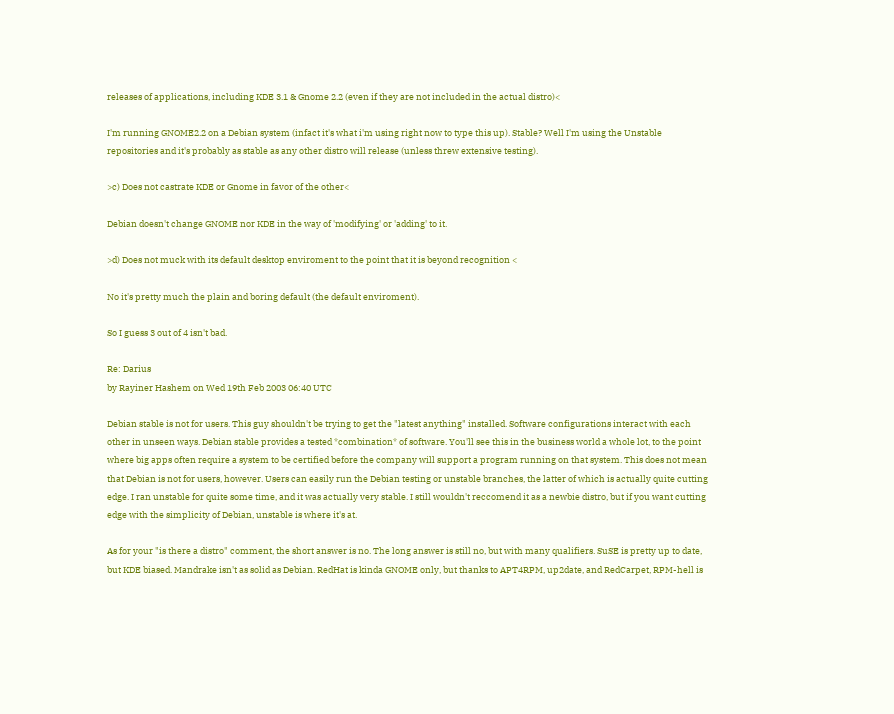releases of applications, including KDE 3.1 & Gnome 2.2 (even if they are not included in the actual distro)<

I'm running GNOME2.2 on a Debian system (infact it's what i'm using right now to type this up). Stable? Well I'm using the Unstable repositories and it's probably as stable as any other distro will release (unless threw extensive testing).

>c) Does not castrate KDE or Gnome in favor of the other<

Debian doesn't change GNOME nor KDE in the way of 'modifying' or 'adding' to it.

>d) Does not muck with its default desktop enviroment to the point that it is beyond recognition <

No it's pretty much the plain and boring default (the default enviroment).

So I guess 3 out of 4 isn't bad.

Re: Darius
by Rayiner Hashem on Wed 19th Feb 2003 06:40 UTC

Debian stable is not for users. This guy shouldn't be trying to get the "latest anything" installed. Software configurations interact with each other in unseen ways. Debian stable provides a tested *combination* of software. You'll see this in the business world a whole lot, to the point where big apps often require a system to be certified before the company will support a program running on that system. This does not mean that Debian is not for users, however. Users can easily run the Debian testing or unstable branches, the latter of which is actually quite cutting edge. I ran unstable for quite some time, and it was actually very stable. I still wouldn't reccomend it as a newbie distro, but if you want cutting edge with the simplicity of Debian, unstable is where it's at.

As for your "is there a distro" comment, the short answer is no. The long answer is still no, but with many qualifiers. SuSE is pretty up to date, but KDE biased. Mandrake isn't as solid as Debian. RedHat is kinda GNOME only, but thanks to APT4RPM, up2date, and RedCarpet, RPM-hell is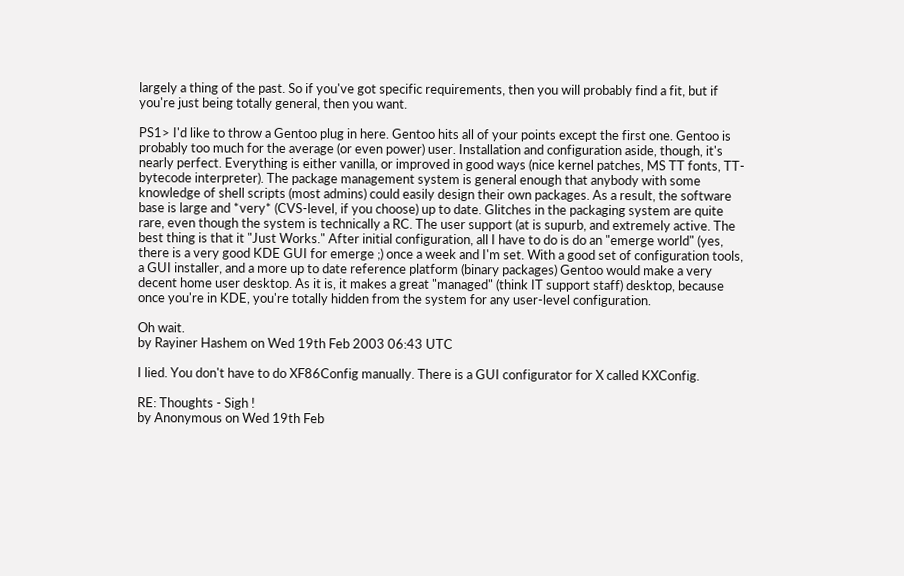largely a thing of the past. So if you've got specific requirements, then you will probably find a fit, but if you're just being totally general, then you want.

PS1> I'd like to throw a Gentoo plug in here. Gentoo hits all of your points except the first one. Gentoo is probably too much for the average (or even power) user. Installation and configuration aside, though, it's nearly perfect. Everything is either vanilla, or improved in good ways (nice kernel patches, MS TT fonts, TT-bytecode interpreter). The package management system is general enough that anybody with some knowledge of shell scripts (most admins) could easily design their own packages. As a result, the software base is large and *very* (CVS-level, if you choose) up to date. Glitches in the packaging system are quite rare, even though the system is technically a RC. The user support (at is supurb, and extremely active. The best thing is that it "Just Works." After initial configuration, all I have to do is do an "emerge world" (yes, there is a very good KDE GUI for emerge ;) once a week and I'm set. With a good set of configuration tools, a GUI installer, and a more up to date reference platform (binary packages) Gentoo would make a very decent home user desktop. As it is, it makes a great "managed" (think IT support staff) desktop, because once you're in KDE, you're totally hidden from the system for any user-level configuration.

Oh wait.
by Rayiner Hashem on Wed 19th Feb 2003 06:43 UTC

I lied. You don't have to do XF86Config manually. There is a GUI configurator for X called KXConfig.

RE: Thoughts - Sigh !
by Anonymous on Wed 19th Feb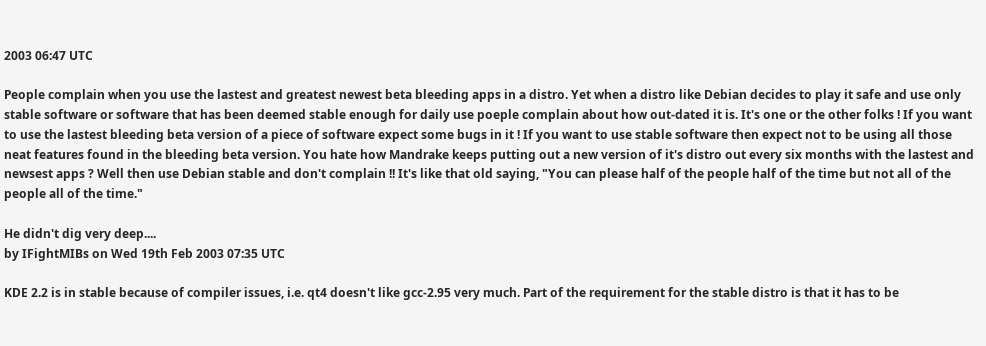2003 06:47 UTC

People complain when you use the lastest and greatest newest beta bleeding apps in a distro. Yet when a distro like Debian decides to play it safe and use only stable software or software that has been deemed stable enough for daily use poeple complain about how out-dated it is. It's one or the other folks ! If you want to use the lastest bleeding beta version of a piece of software expect some bugs in it ! If you want to use stable software then expect not to be using all those neat features found in the bleeding beta version. You hate how Mandrake keeps putting out a new version of it's distro out every six months with the lastest and newsest apps ? Well then use Debian stable and don't complain !! It's like that old saying, "You can please half of the people half of the time but not all of the people all of the time."

He didn't dig very deep....
by IFightMIBs on Wed 19th Feb 2003 07:35 UTC

KDE 2.2 is in stable because of compiler issues, i.e. qt4 doesn't like gcc-2.95 very much. Part of the requirement for the stable distro is that it has to be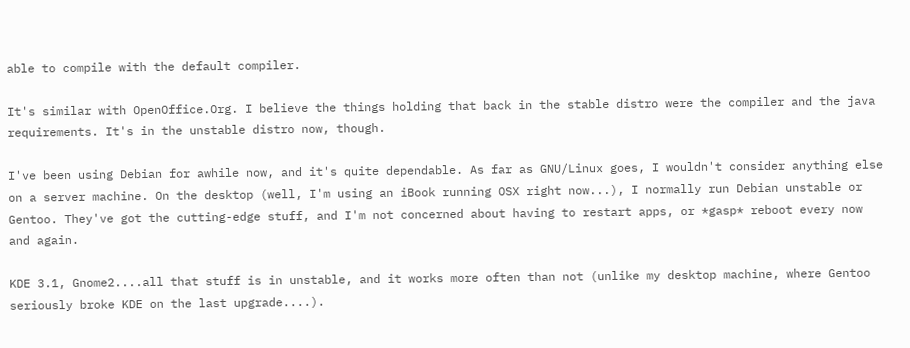able to compile with the default compiler.

It's similar with OpenOffice.Org. I believe the things holding that back in the stable distro were the compiler and the java requirements. It's in the unstable distro now, though.

I've been using Debian for awhile now, and it's quite dependable. As far as GNU/Linux goes, I wouldn't consider anything else on a server machine. On the desktop (well, I'm using an iBook running OSX right now...), I normally run Debian unstable or Gentoo. They've got the cutting-edge stuff, and I'm not concerned about having to restart apps, or *gasp* reboot every now and again.

KDE 3.1, Gnome2....all that stuff is in unstable, and it works more often than not (unlike my desktop machine, where Gentoo seriously broke KDE on the last upgrade....).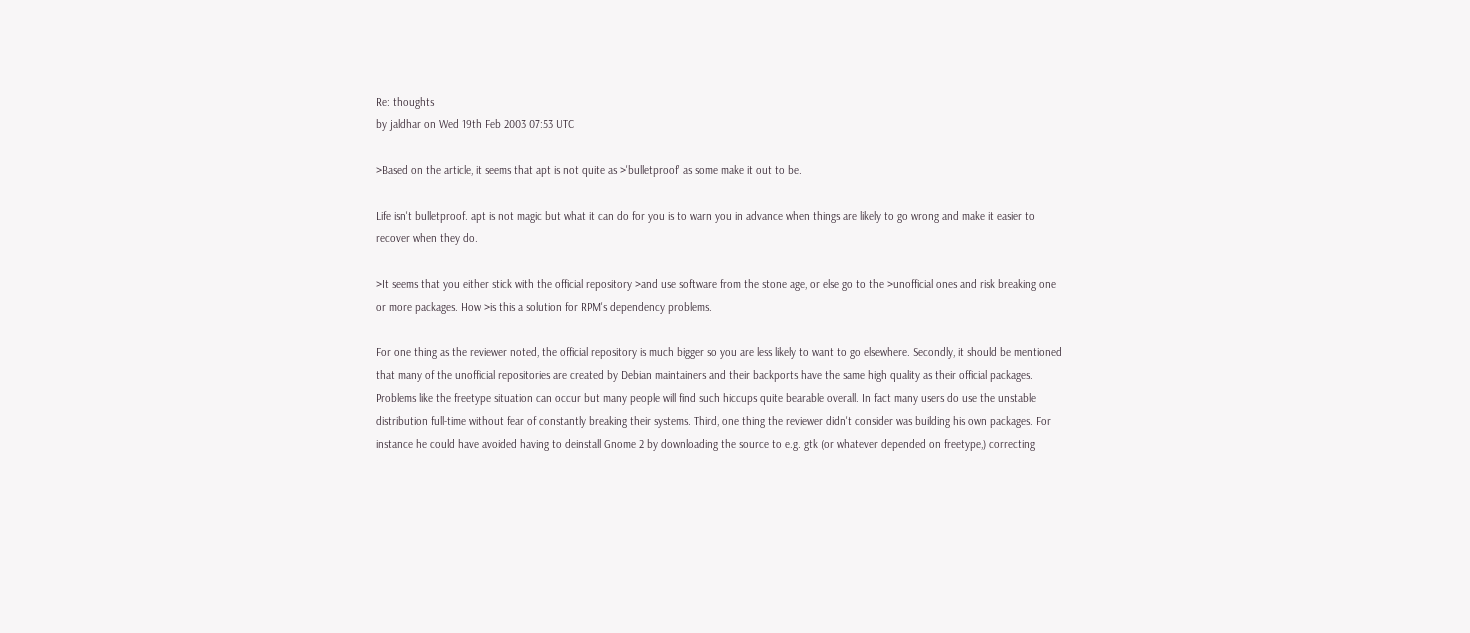Re: thoughts
by jaldhar on Wed 19th Feb 2003 07:53 UTC

>Based on the article, it seems that apt is not quite as >'bulletproof' as some make it out to be.

Life isn't bulletproof. apt is not magic but what it can do for you is to warn you in advance when things are likely to go wrong and make it easier to recover when they do.

>It seems that you either stick with the official repository >and use software from the stone age, or else go to the >unofficial ones and risk breaking one or more packages. How >is this a solution for RPM's dependency problems.

For one thing as the reviewer noted, the official repository is much bigger so you are less likely to want to go elsewhere. Secondly, it should be mentioned that many of the unofficial repositories are created by Debian maintainers and their backports have the same high quality as their official packages. Problems like the freetype situation can occur but many people will find such hiccups quite bearable overall. In fact many users do use the unstable distribution full-time without fear of constantly breaking their systems. Third, one thing the reviewer didn't consider was building his own packages. For instance he could have avoided having to deinstall Gnome 2 by downloading the source to e.g. gtk (or whatever depended on freetype,) correcting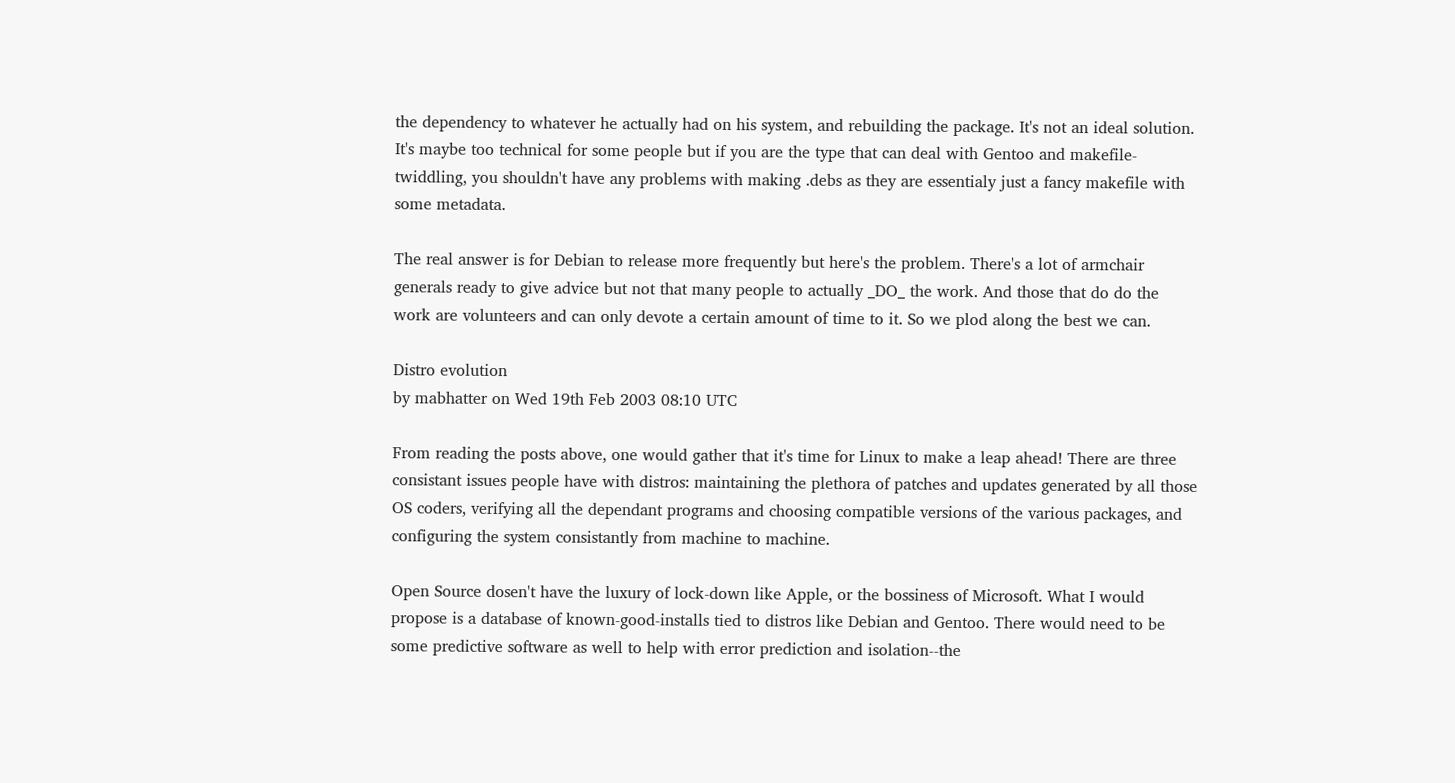the dependency to whatever he actually had on his system, and rebuilding the package. It's not an ideal solution. It's maybe too technical for some people but if you are the type that can deal with Gentoo and makefile-twiddling, you shouldn't have any problems with making .debs as they are essentialy just a fancy makefile with some metadata.

The real answer is for Debian to release more frequently but here's the problem. There's a lot of armchair generals ready to give advice but not that many people to actually _DO_ the work. And those that do do the work are volunteers and can only devote a certain amount of time to it. So we plod along the best we can.

Distro evolution
by mabhatter on Wed 19th Feb 2003 08:10 UTC

From reading the posts above, one would gather that it's time for Linux to make a leap ahead! There are three consistant issues people have with distros: maintaining the plethora of patches and updates generated by all those OS coders, verifying all the dependant programs and choosing compatible versions of the various packages, and configuring the system consistantly from machine to machine.

Open Source dosen't have the luxury of lock-down like Apple, or the bossiness of Microsoft. What I would propose is a database of known-good-installs tied to distros like Debian and Gentoo. There would need to be some predictive software as well to help with error prediction and isolation--the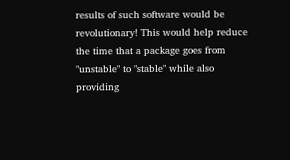results of such software would be revolutionary! This would help reduce the time that a package goes from "unstable" to "stable" while also providing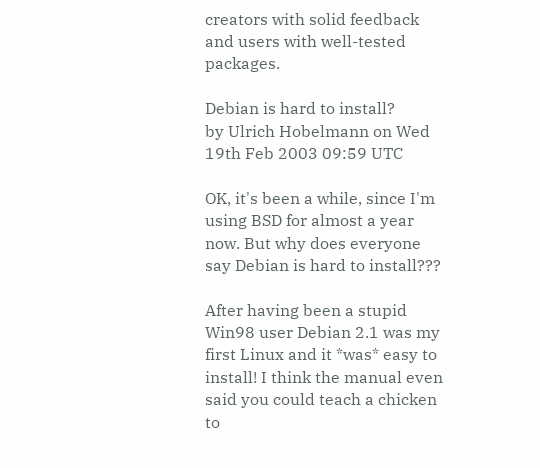creators with solid feedback and users with well-tested packages.

Debian is hard to install?
by Ulrich Hobelmann on Wed 19th Feb 2003 09:59 UTC

OK, it's been a while, since I'm using BSD for almost a year now. But why does everyone say Debian is hard to install???

After having been a stupid Win98 user Debian 2.1 was my first Linux and it *was* easy to install! I think the manual even said you could teach a chicken to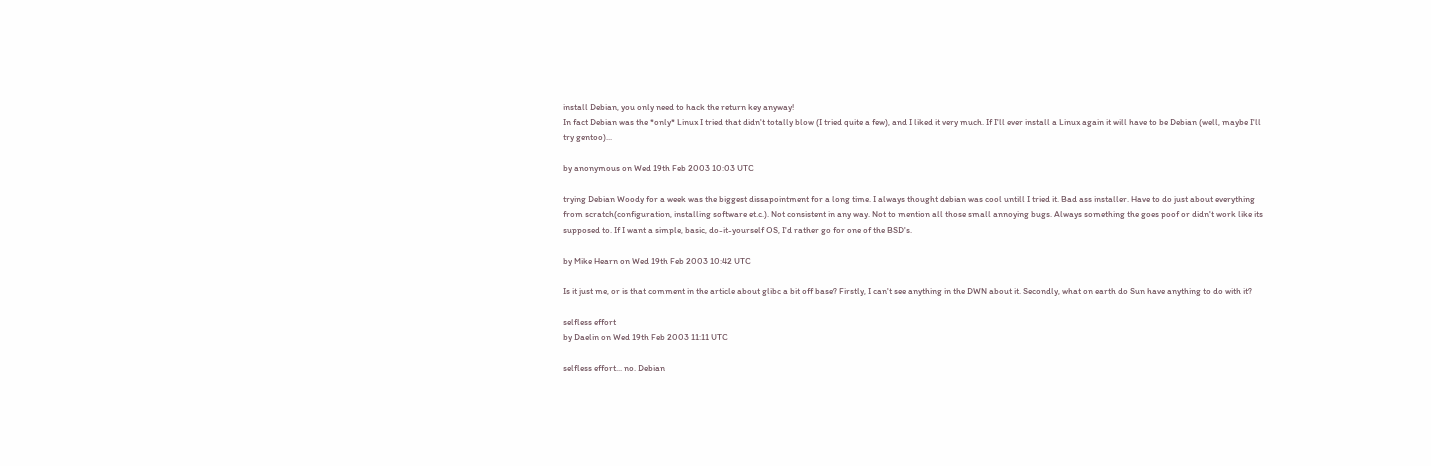install Debian, you only need to hack the return key anyway!
In fact Debian was the *only* Linux I tried that didn't totally blow (I tried quite a few), and I liked it very much. If I'll ever install a Linux again it will have to be Debian (well, maybe I'll try gentoo)...

by anonymous on Wed 19th Feb 2003 10:03 UTC

trying Debian Woody for a week was the biggest dissapointment for a long time. I always thought debian was cool untill I tried it. Bad ass installer. Have to do just about everything from scratch(configuration, installing software et.c.). Not consistent in any way. Not to mention all those small annoying bugs. Always something the goes poof or didn't work like its supposed to. If I want a simple, basic, do-it-yourself OS, I'd rather go for one of the BSD's.

by Mike Hearn on Wed 19th Feb 2003 10:42 UTC

Is it just me, or is that comment in the article about glibc a bit off base? Firstly, I can't see anything in the DWN about it. Secondly, what on earth do Sun have anything to do with it?

selfless effort
by Daelin on Wed 19th Feb 2003 11:11 UTC

selfless effort... no. Debian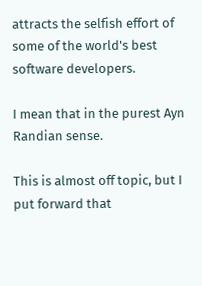attracts the selfish effort of some of the world's best software developers.

I mean that in the purest Ayn Randian sense.

This is almost off topic, but I put forward that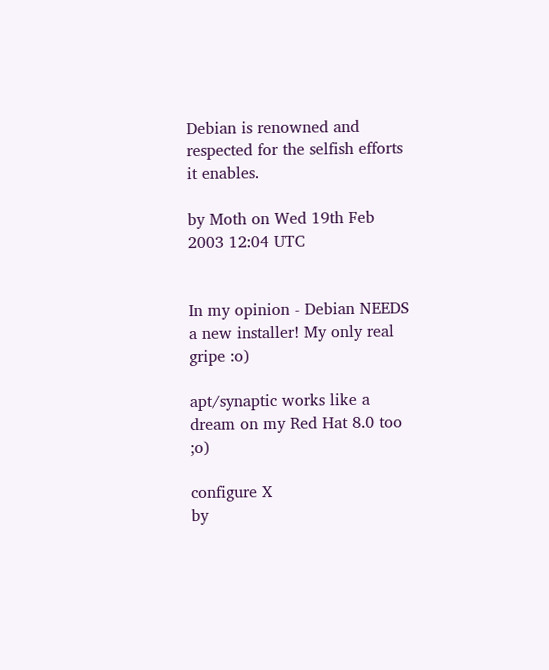Debian is renowned and respected for the selfish efforts it enables.

by Moth on Wed 19th Feb 2003 12:04 UTC


In my opinion - Debian NEEDS a new installer! My only real gripe :o)

apt/synaptic works like a dream on my Red Hat 8.0 too ;o)

configure X
by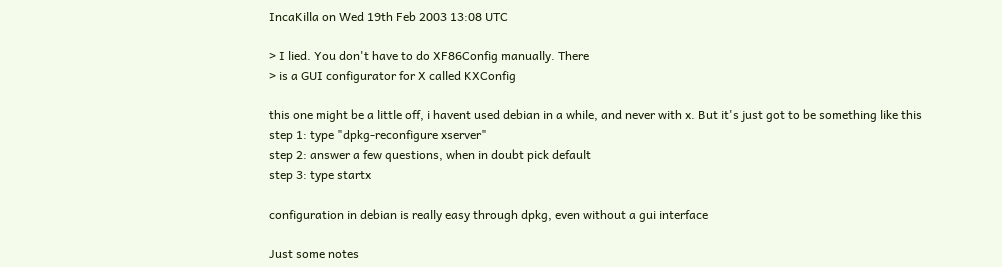IncaKilla on Wed 19th Feb 2003 13:08 UTC

> I lied. You don't have to do XF86Config manually. There
> is a GUI configurator for X called KXConfig

this one might be a little off, i havent used debian in a while, and never with x. But it's just got to be something like this
step 1: type "dpkg-reconfigure xserver"
step 2: answer a few questions, when in doubt pick default
step 3: type startx

configuration in debian is really easy through dpkg, even without a gui interface

Just some notes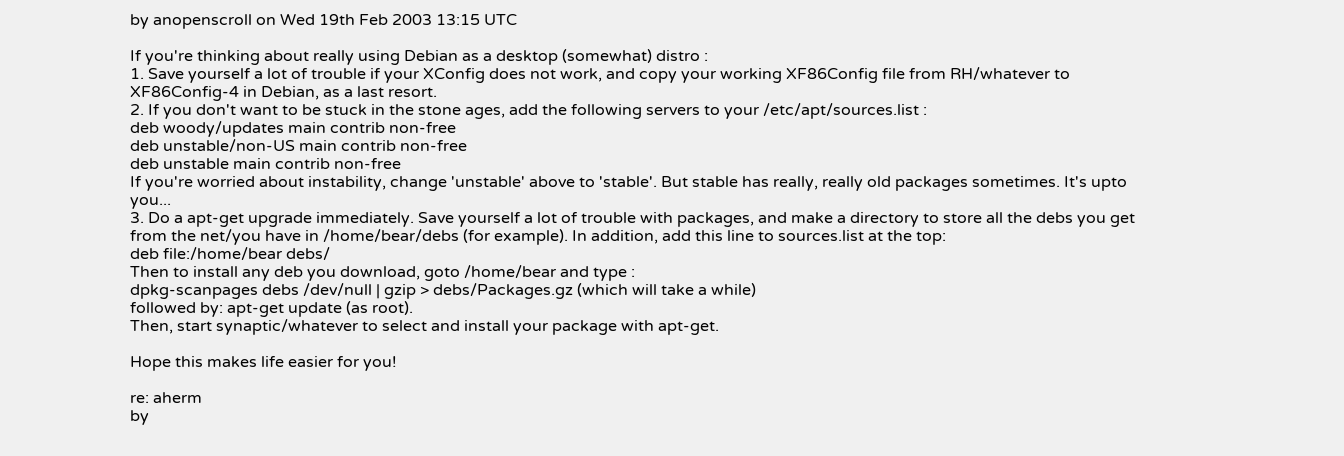by anopenscroll on Wed 19th Feb 2003 13:15 UTC

If you're thinking about really using Debian as a desktop (somewhat) distro :
1. Save yourself a lot of trouble if your XConfig does not work, and copy your working XF86Config file from RH/whatever to XF86Config-4 in Debian, as a last resort.
2. If you don't want to be stuck in the stone ages, add the following servers to your /etc/apt/sources.list :
deb woody/updates main contrib non-free
deb unstable/non-US main contrib non-free
deb unstable main contrib non-free
If you're worried about instability, change 'unstable' above to 'stable'. But stable has really, really old packages sometimes. It's upto you...
3. Do a apt-get upgrade immediately. Save yourself a lot of trouble with packages, and make a directory to store all the debs you get from the net/you have in /home/bear/debs (for example). In addition, add this line to sources.list at the top:
deb file:/home/bear debs/
Then to install any deb you download, goto /home/bear and type :
dpkg-scanpages debs /dev/null | gzip > debs/Packages.gz (which will take a while)
followed by: apt-get update (as root).
Then, start synaptic/whatever to select and install your package with apt-get.

Hope this makes life easier for you!

re: aherm
by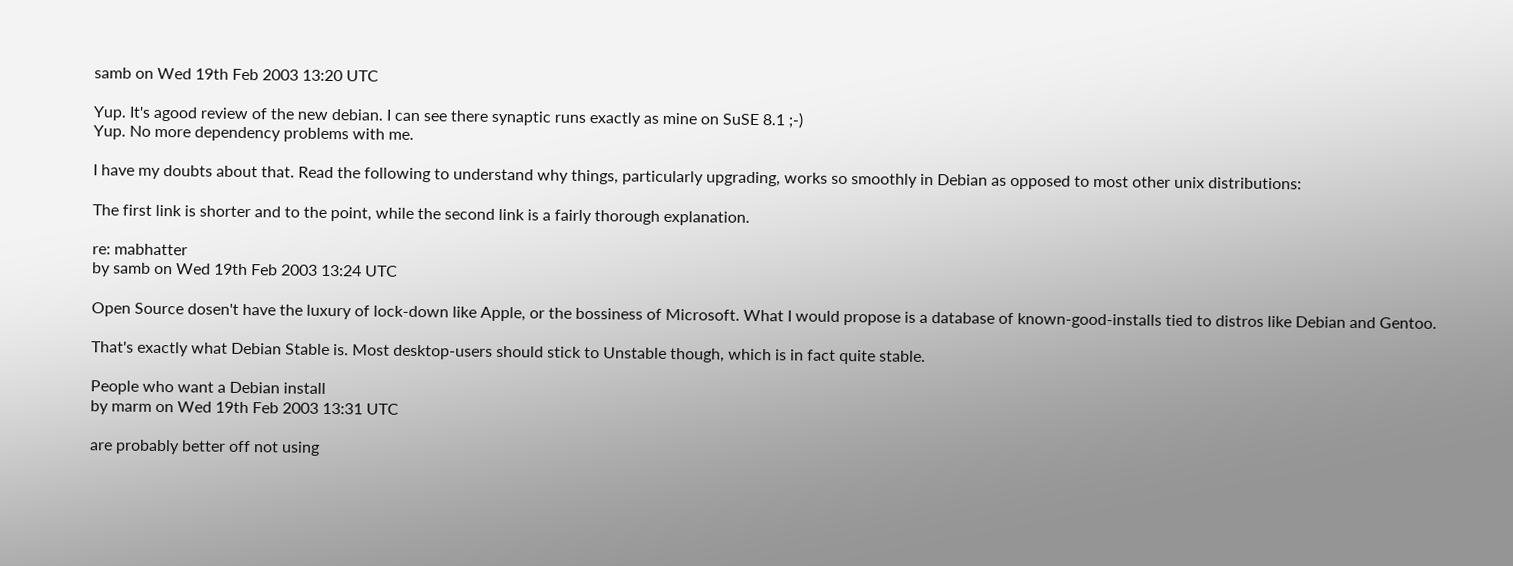samb on Wed 19th Feb 2003 13:20 UTC

Yup. It's agood review of the new debian. I can see there synaptic runs exactly as mine on SuSE 8.1 ;-)
Yup. No more dependency problems with me.

I have my doubts about that. Read the following to understand why things, particularly upgrading, works so smoothly in Debian as opposed to most other unix distributions:

The first link is shorter and to the point, while the second link is a fairly thorough explanation.

re: mabhatter
by samb on Wed 19th Feb 2003 13:24 UTC

Open Source dosen't have the luxury of lock-down like Apple, or the bossiness of Microsoft. What I would propose is a database of known-good-installs tied to distros like Debian and Gentoo.

That's exactly what Debian Stable is. Most desktop-users should stick to Unstable though, which is in fact quite stable.

People who want a Debian install
by marm on Wed 19th Feb 2003 13:31 UTC

are probably better off not using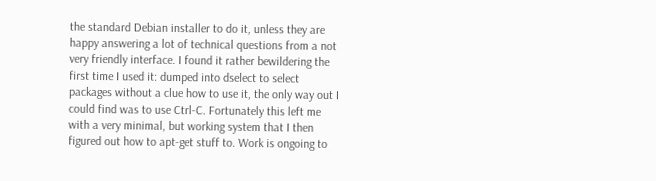the standard Debian installer to do it, unless they are happy answering a lot of technical questions from a not very friendly interface. I found it rather bewildering the first time I used it: dumped into dselect to select packages without a clue how to use it, the only way out I could find was to use Ctrl-C. Fortunately this left me with a very minimal, but working system that I then figured out how to apt-get stuff to. Work is ongoing to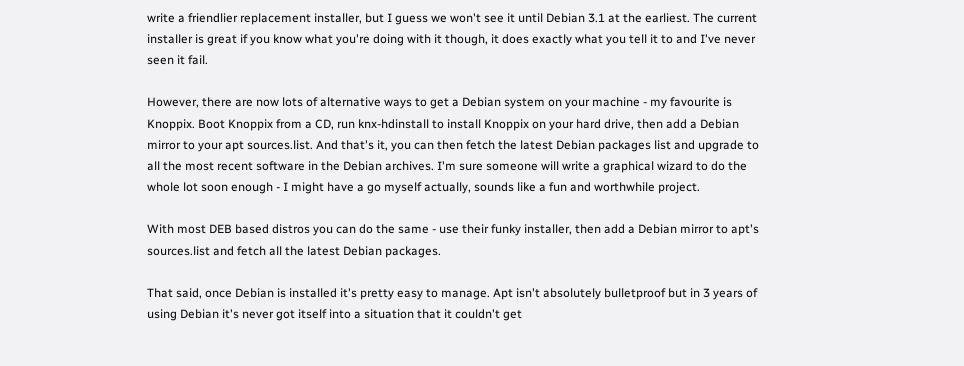write a friendlier replacement installer, but I guess we won't see it until Debian 3.1 at the earliest. The current installer is great if you know what you're doing with it though, it does exactly what you tell it to and I've never seen it fail.

However, there are now lots of alternative ways to get a Debian system on your machine - my favourite is Knoppix. Boot Knoppix from a CD, run knx-hdinstall to install Knoppix on your hard drive, then add a Debian mirror to your apt sources.list. And that's it, you can then fetch the latest Debian packages list and upgrade to all the most recent software in the Debian archives. I'm sure someone will write a graphical wizard to do the whole lot soon enough - I might have a go myself actually, sounds like a fun and worthwhile project.

With most DEB based distros you can do the same - use their funky installer, then add a Debian mirror to apt's sources.list and fetch all the latest Debian packages.

That said, once Debian is installed it's pretty easy to manage. Apt isn't absolutely bulletproof but in 3 years of using Debian it's never got itself into a situation that it couldn't get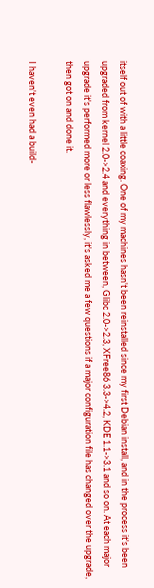itself out of with a little coaxing. One of my machines hasn't been reinstalled since my first Debian install, and in the process it's been upgraded from kernel 2.0->2.4 and everything in between, Glibc 2.0->2.3, XFree86 3.3->4.2, KDE 1.1->3.1 and so on. At each major upgrade it's performed more or less flawlessly, it's asked me a few questions if a major configuration file has changed over the upgrade, then got on and done it.

I haven't even had a build-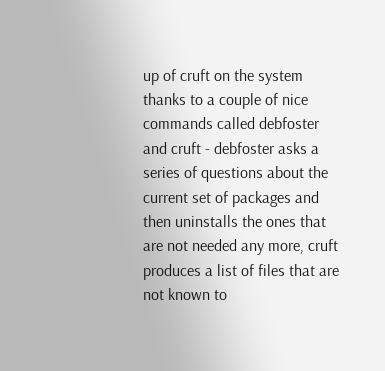up of cruft on the system thanks to a couple of nice commands called debfoster and cruft - debfoster asks a series of questions about the current set of packages and then uninstalls the ones that are not needed any more, cruft produces a list of files that are not known to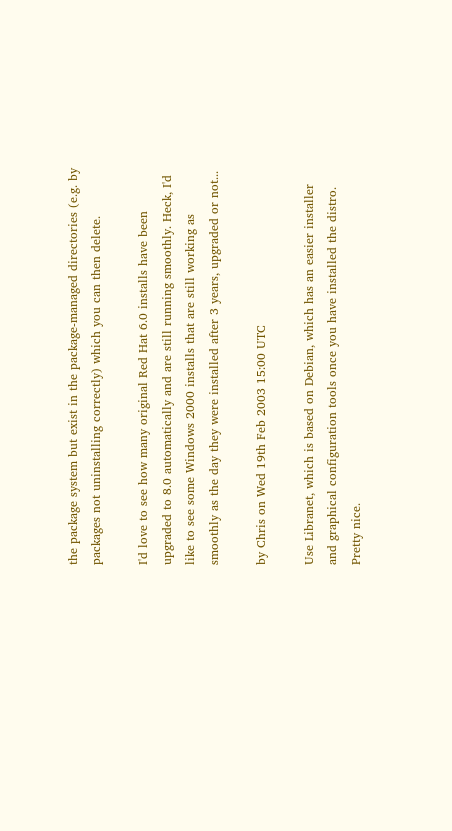the package system but exist in the package-managed directories (e.g. by packages not uninstalling correctly) which you can then delete.

I'd love to see how many original Red Hat 6.0 installs have been upgraded to 8.0 automatically and are still running smoothly. Heck, I'd like to see some Windows 2000 installs that are still working as smoothly as the day they were installed after 3 years, upgraded or not...

by Chris on Wed 19th Feb 2003 15:00 UTC

Use Libranet, which is based on Debian, which has an easier installer and graphical configuration tools once you have installed the distro. Pretty nice.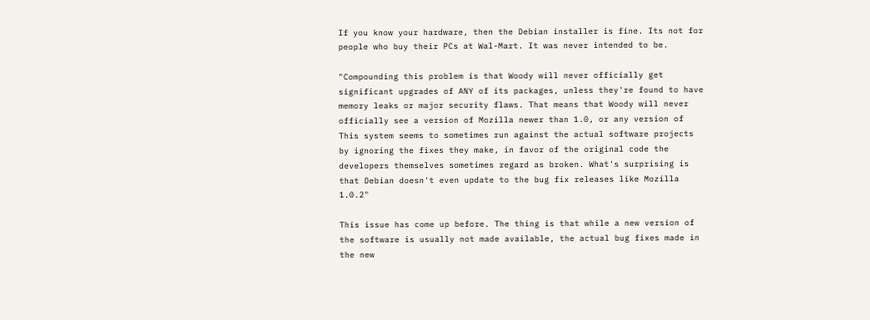If you know your hardware, then the Debian installer is fine. Its not for people who buy their PCs at Wal-Mart. It was never intended to be.

"Compounding this problem is that Woody will never officially get significant upgrades of ANY of its packages, unless they're found to have memory leaks or major security flaws. That means that Woody will never officially see a version of Mozilla newer than 1.0, or any version of This system seems to sometimes run against the actual software projects by ignoring the fixes they make, in favor of the original code the developers themselves sometimes regard as broken. What's surprising is that Debian doesn't even update to the bug fix releases like Mozilla 1.0.2"

This issue has come up before. The thing is that while a new version of the software is usually not made available, the actual bug fixes made in the new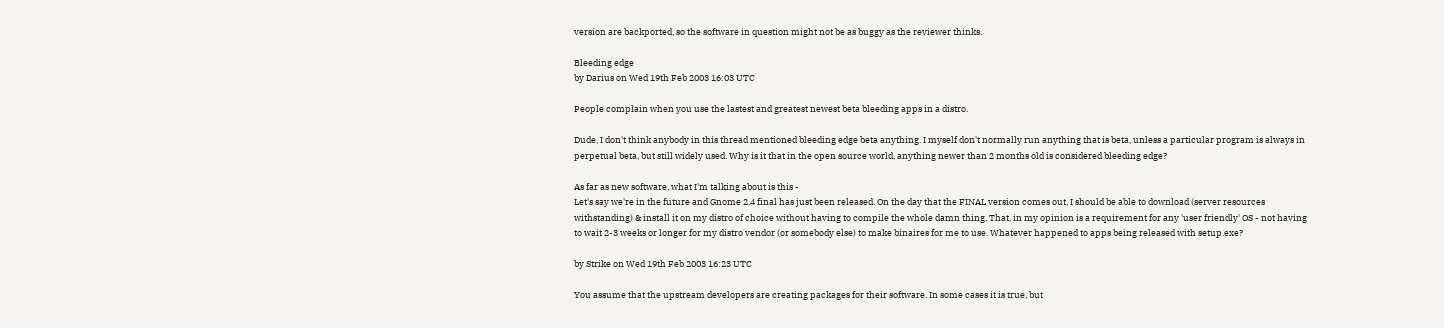version are backported, so the software in question might not be as buggy as the reviewer thinks.

Bleeding edge
by Darius on Wed 19th Feb 2003 16:03 UTC

People complain when you use the lastest and greatest newest beta bleeding apps in a distro.

Dude, I don't think anybody in this thread mentioned bleeding edge beta anything. I myself don't normally run anything that is beta, unless a particular program is always in perpetual beta, but still widely used. Why is it that in the open source world, anything newer than 2 months old is considered bleeding edge?

As far as new software, what I'm talking about is this -
Let's say we're in the future and Gnome 2.4 final has just been released. On the day that the FINAL version comes out, I should be able to download (server resources withstanding) & install it on my distro of choice without having to compile the whole damn thing. That, in my opinion is a requirement for any 'user friendly' OS - not having to wait 2-3 weeks or longer for my distro vendor (or somebody else) to make binaires for me to use. Whatever happened to apps being released with setup.exe?

by Strike on Wed 19th Feb 2003 16:23 UTC

You assume that the upstream developers are creating packages for their software. In some cases it is true, but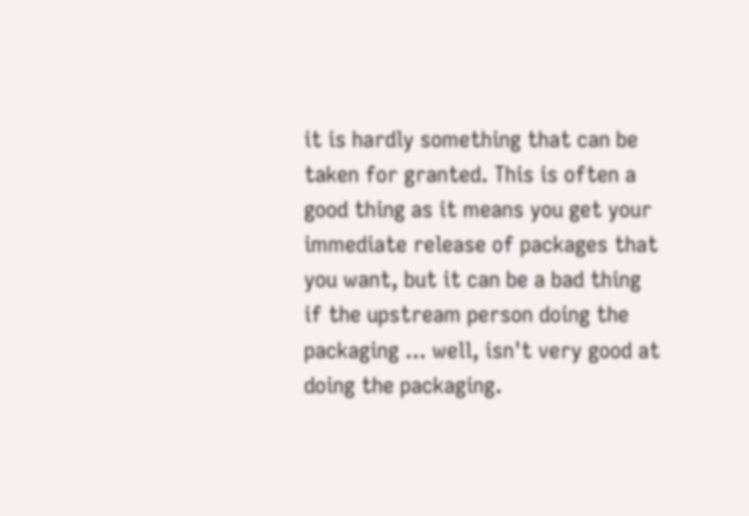it is hardly something that can be taken for granted. This is often a good thing as it means you get your immediate release of packages that you want, but it can be a bad thing if the upstream person doing the packaging ... well, isn't very good at doing the packaging.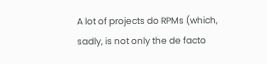A lot of projects do RPMs (which, sadly, is not only the de facto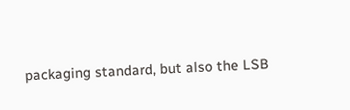packaging standard, but also the LSB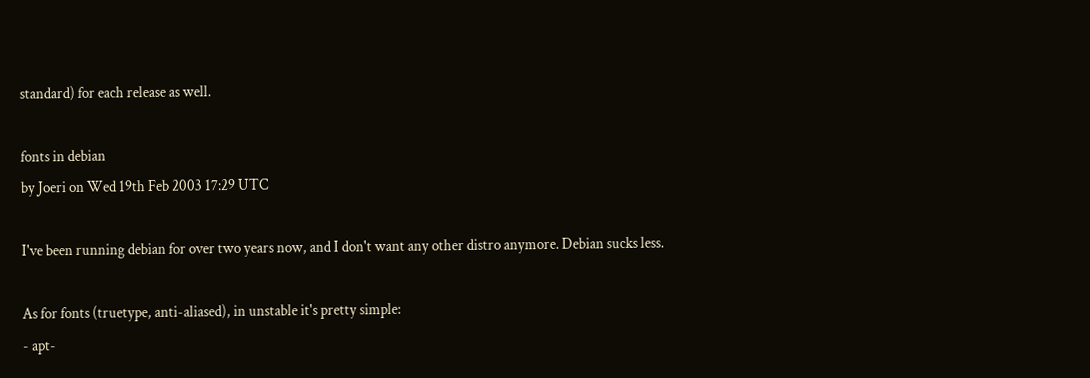standard) for each release as well.

fonts in debian
by Joeri on Wed 19th Feb 2003 17:29 UTC

I've been running debian for over two years now, and I don't want any other distro anymore. Debian sucks less.

As for fonts (truetype, anti-aliased), in unstable it's pretty simple:
- apt-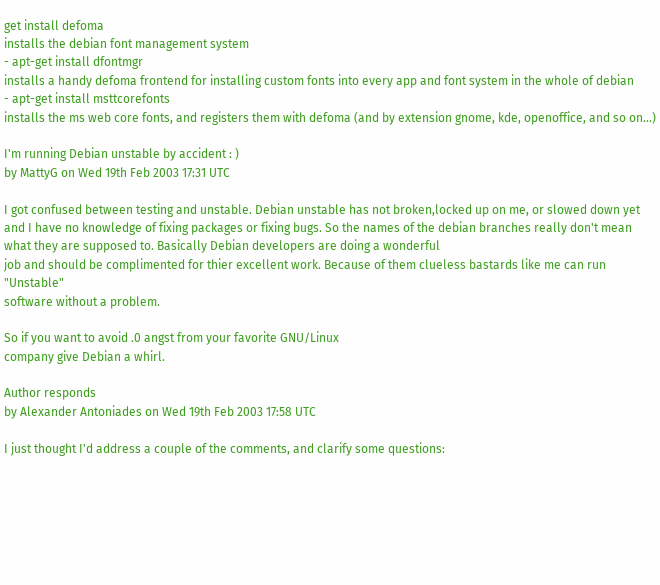get install defoma
installs the debian font management system
- apt-get install dfontmgr
installs a handy defoma frontend for installing custom fonts into every app and font system in the whole of debian
- apt-get install msttcorefonts
installs the ms web core fonts, and registers them with defoma (and by extension gnome, kde, openoffice, and so on...)

I'm running Debian unstable by accident : )
by MattyG on Wed 19th Feb 2003 17:31 UTC

I got confused between testing and unstable. Debian unstable has not broken,locked up on me, or slowed down yet and I have no knowledge of fixing packages or fixing bugs. So the names of the debian branches really don't mean what they are supposed to. Basically Debian developers are doing a wonderful
job and should be complimented for thier excellent work. Because of them clueless bastards like me can run "Unstable"
software without a problem.

So if you want to avoid .0 angst from your favorite GNU/Linux
company give Debian a whirl.

Author responds
by Alexander Antoniades on Wed 19th Feb 2003 17:58 UTC

I just thought I'd address a couple of the comments, and clarify some questions: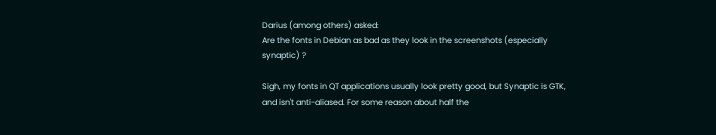Darius (among others) asked:
Are the fonts in Debian as bad as they look in the screenshots (especially synaptic) ?

Sigh, my fonts in QT applications usually look pretty good, but Synaptic is GTK, and isn't anti-aliased. For some reason about half the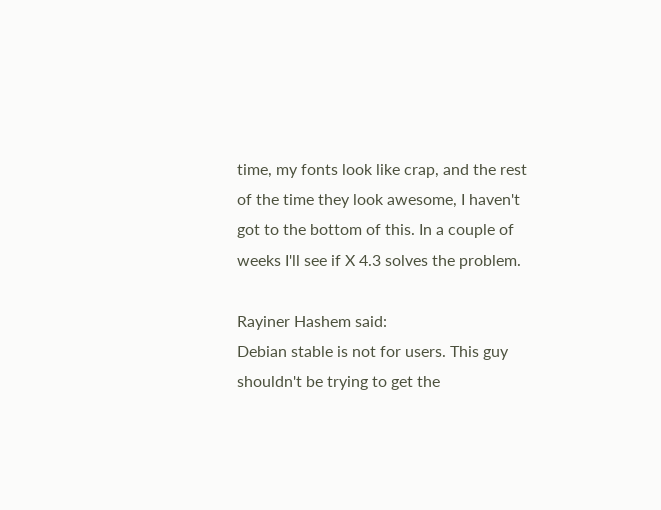time, my fonts look like crap, and the rest of the time they look awesome, I haven't got to the bottom of this. In a couple of weeks I'll see if X 4.3 solves the problem.

Rayiner Hashem said:
Debian stable is not for users. This guy shouldn't be trying to get the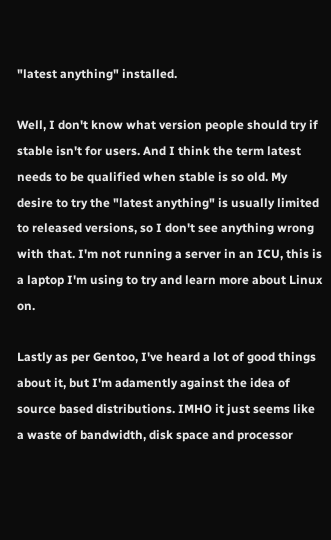"latest anything" installed.

Well, I don't know what version people should try if stable isn't for users. And I think the term latest needs to be qualified when stable is so old. My desire to try the "latest anything" is usually limited to released versions, so I don't see anything wrong with that. I'm not running a server in an ICU, this is a laptop I'm using to try and learn more about Linux on.

Lastly as per Gentoo, I've heard a lot of good things about it, but I'm adamently against the idea of source based distributions. IMHO it just seems like a waste of bandwidth, disk space and processor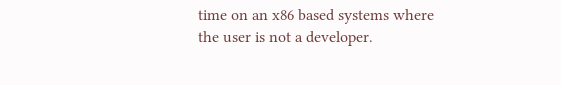time on an x86 based systems where the user is not a developer.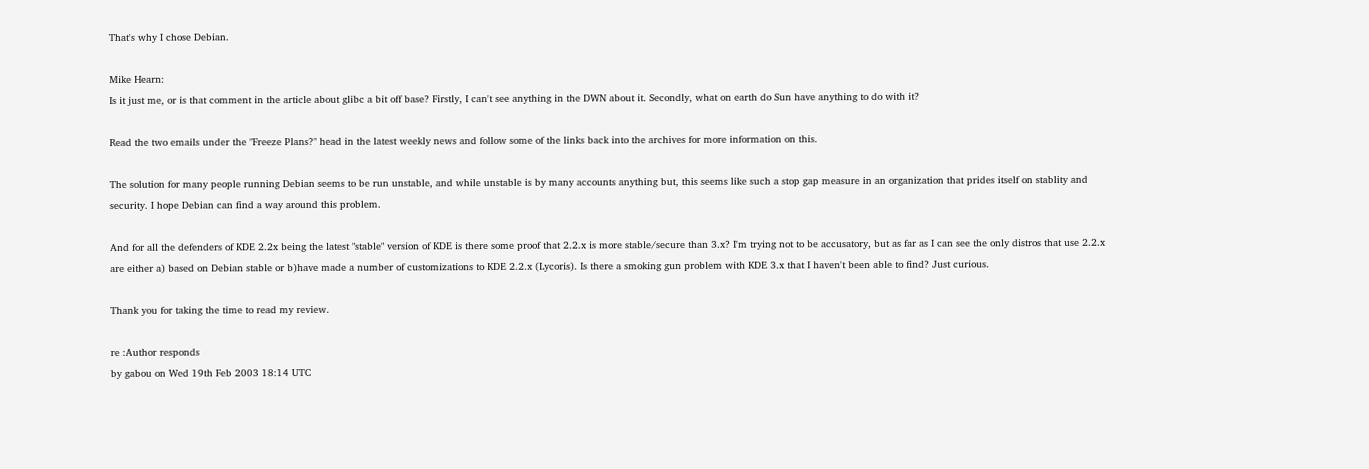That's why I chose Debian.

Mike Hearn:
Is it just me, or is that comment in the article about glibc a bit off base? Firstly, I can't see anything in the DWN about it. Secondly, what on earth do Sun have anything to do with it?

Read the two emails under the "Freeze Plans?" head in the latest weekly news and follow some of the links back into the archives for more information on this.

The solution for many people running Debian seems to be run unstable, and while unstable is by many accounts anything but, this seems like such a stop gap measure in an organization that prides itself on stablity and security. I hope Debian can find a way around this problem.

And for all the defenders of KDE 2.2x being the latest "stable" version of KDE is there some proof that 2.2.x is more stable/secure than 3.x? I'm trying not to be accusatory, but as far as I can see the only distros that use 2.2.x are either a) based on Debian stable or b)have made a number of customizations to KDE 2.2.x (Lycoris). Is there a smoking gun problem with KDE 3.x that I haven't been able to find? Just curious.

Thank you for taking the time to read my review.

re :Author responds
by gabou on Wed 19th Feb 2003 18:14 UTC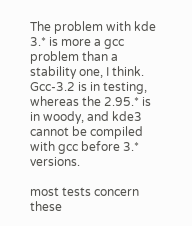The problem with kde 3.* is more a gcc problem than a stability one, I think. Gcc-3.2 is in testing, whereas the 2.95.* is in woody, and kde3 cannot be compiled with gcc before 3.* versions.

most tests concern these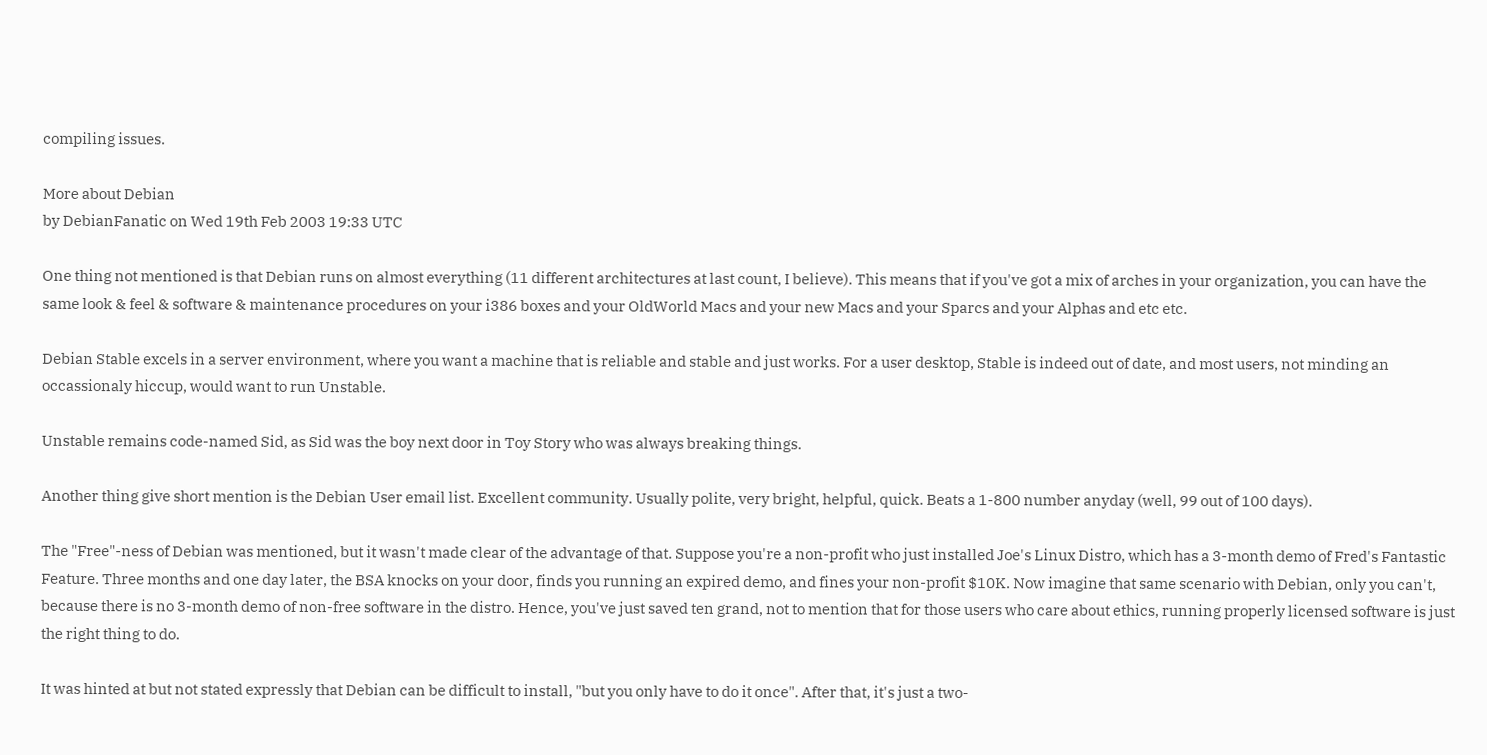compiling issues.

More about Debian
by DebianFanatic on Wed 19th Feb 2003 19:33 UTC

One thing not mentioned is that Debian runs on almost everything (11 different architectures at last count, I believe). This means that if you've got a mix of arches in your organization, you can have the same look & feel & software & maintenance procedures on your i386 boxes and your OldWorld Macs and your new Macs and your Sparcs and your Alphas and etc etc.

Debian Stable excels in a server environment, where you want a machine that is reliable and stable and just works. For a user desktop, Stable is indeed out of date, and most users, not minding an occassionaly hiccup, would want to run Unstable.

Unstable remains code-named Sid, as Sid was the boy next door in Toy Story who was always breaking things.

Another thing give short mention is the Debian User email list. Excellent community. Usually polite, very bright, helpful, quick. Beats a 1-800 number anyday (well, 99 out of 100 days).

The "Free"-ness of Debian was mentioned, but it wasn't made clear of the advantage of that. Suppose you're a non-profit who just installed Joe's Linux Distro, which has a 3-month demo of Fred's Fantastic Feature. Three months and one day later, the BSA knocks on your door, finds you running an expired demo, and fines your non-profit $10K. Now imagine that same scenario with Debian, only you can't, because there is no 3-month demo of non-free software in the distro. Hence, you've just saved ten grand, not to mention that for those users who care about ethics, running properly licensed software is just the right thing to do.

It was hinted at but not stated expressly that Debian can be difficult to install, "but you only have to do it once". After that, it's just a two-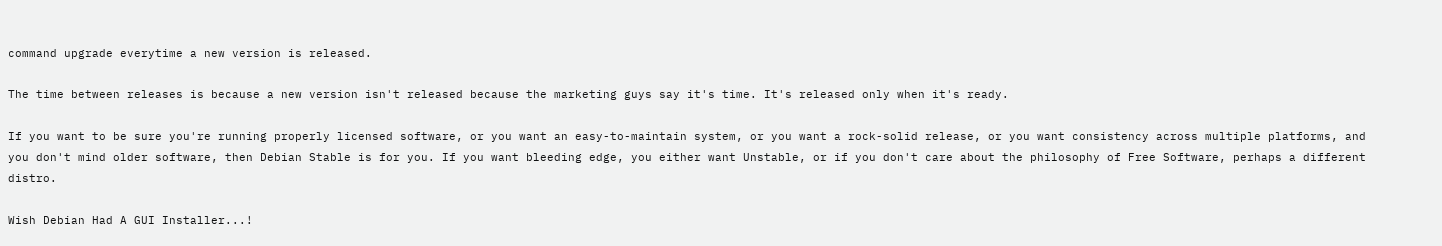command upgrade everytime a new version is released.

The time between releases is because a new version isn't released because the marketing guys say it's time. It's released only when it's ready.

If you want to be sure you're running properly licensed software, or you want an easy-to-maintain system, or you want a rock-solid release, or you want consistency across multiple platforms, and you don't mind older software, then Debian Stable is for you. If you want bleeding edge, you either want Unstable, or if you don't care about the philosophy of Free Software, perhaps a different distro.

Wish Debian Had A GUI Installer...!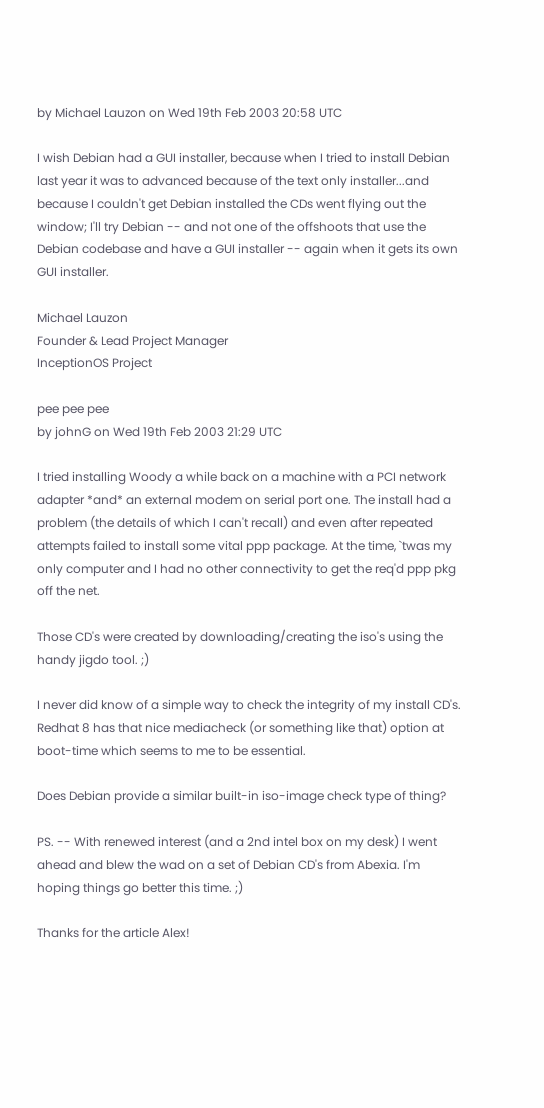by Michael Lauzon on Wed 19th Feb 2003 20:58 UTC

I wish Debian had a GUI installer, because when I tried to install Debian last year it was to advanced because of the text only installer...and because I couldn't get Debian installed the CDs went flying out the window; I'll try Debian -- and not one of the offshoots that use the Debian codebase and have a GUI installer -- again when it gets its own GUI installer.

Michael Lauzon
Founder & Lead Project Manager
InceptionOS Project

pee pee pee
by johnG on Wed 19th Feb 2003 21:29 UTC

I tried installing Woody a while back on a machine with a PCI network adapter *and* an external modem on serial port one. The install had a problem (the details of which I can't recall) and even after repeated attempts failed to install some vital ppp package. At the time, `twas my only computer and I had no other connectivity to get the req'd ppp pkg off the net.

Those CD's were created by downloading/creating the iso's using the handy jigdo tool. ;)

I never did know of a simple way to check the integrity of my install CD's. Redhat 8 has that nice mediacheck (or something like that) option at boot-time which seems to me to be essential.

Does Debian provide a similar built-in iso-image check type of thing?

PS. -- With renewed interest (and a 2nd intel box on my desk) I went ahead and blew the wad on a set of Debian CD's from Abexia. I'm hoping things go better this time. ;)

Thanks for the article Alex!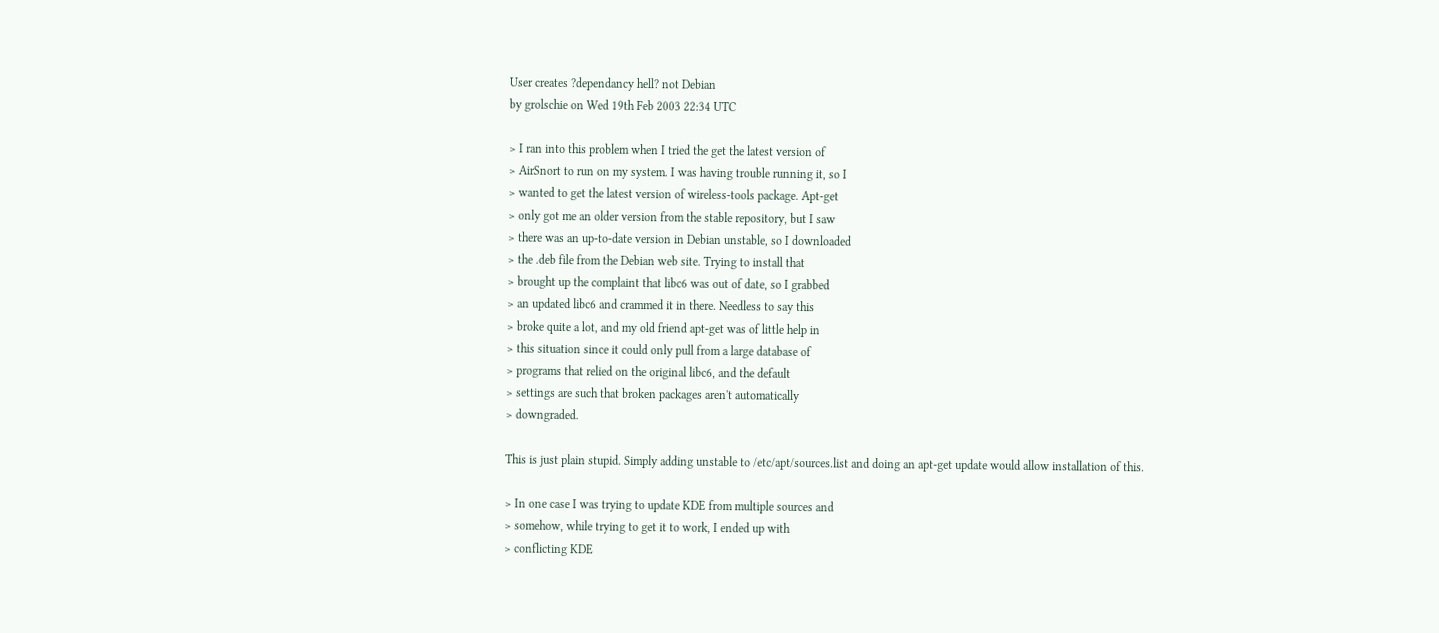User creates ?dependancy hell? not Debian
by grolschie on Wed 19th Feb 2003 22:34 UTC

> I ran into this problem when I tried the get the latest version of
> AirSnort to run on my system. I was having trouble running it, so I
> wanted to get the latest version of wireless-tools package. Apt-get
> only got me an older version from the stable repository, but I saw
> there was an up-to-date version in Debian unstable, so I downloaded
> the .deb file from the Debian web site. Trying to install that
> brought up the complaint that libc6 was out of date, so I grabbed
> an updated libc6 and crammed it in there. Needless to say this
> broke quite a lot, and my old friend apt-get was of little help in
> this situation since it could only pull from a large database of
> programs that relied on the original libc6, and the default
> settings are such that broken packages aren't automatically
> downgraded.

This is just plain stupid. Simply adding unstable to /etc/apt/sources.list and doing an apt-get update would allow installation of this.

> In one case I was trying to update KDE from multiple sources and
> somehow, while trying to get it to work, I ended up with
> conflicting KDE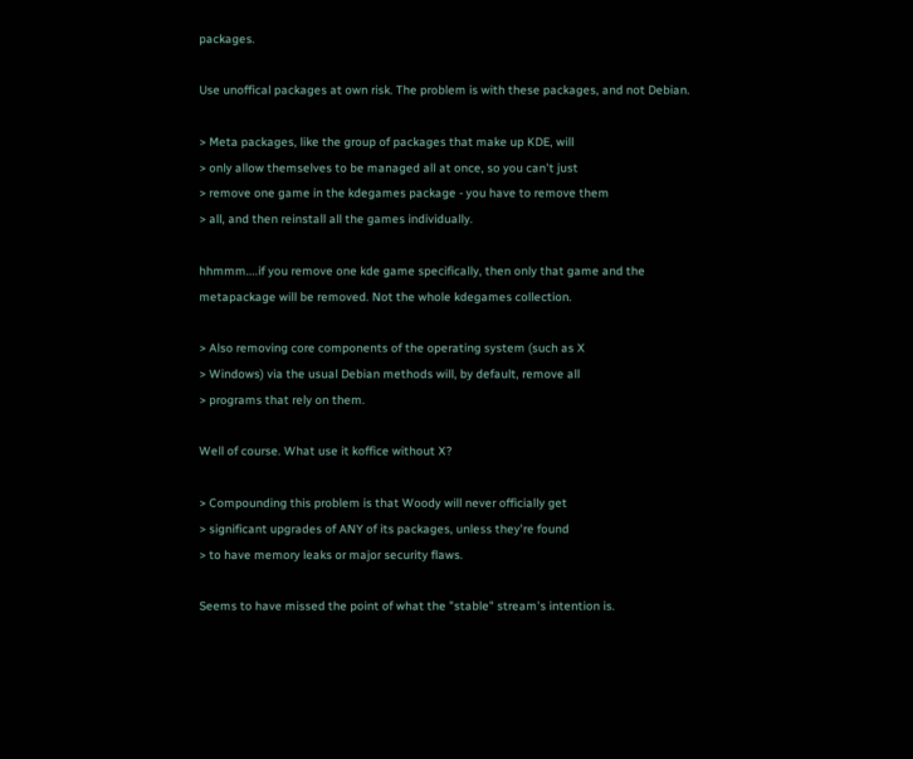packages.

Use unoffical packages at own risk. The problem is with these packages, and not Debian.

> Meta packages, like the group of packages that make up KDE, will
> only allow themselves to be managed all at once, so you can't just
> remove one game in the kdegames package - you have to remove them
> all, and then reinstall all the games individually.

hhmmm....if you remove one kde game specifically, then only that game and the metapackage will be removed. Not the whole kdegames collection.

> Also removing core components of the operating system (such as X
> Windows) via the usual Debian methods will, by default, remove all
> programs that rely on them.

Well of course. What use it koffice without X?

> Compounding this problem is that Woody will never officially get
> significant upgrades of ANY of its packages, unless they're found
> to have memory leaks or major security flaws.

Seems to have missed the point of what the "stable" stream's intention is.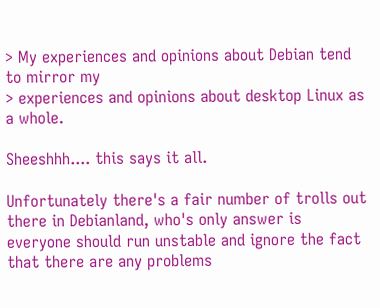> My experiences and opinions about Debian tend to mirror my
> experiences and opinions about desktop Linux as a whole.

Sheeshhh.... this says it all.

Unfortunately there's a fair number of trolls out there in Debianland, who's only answer is everyone should run unstable and ignore the fact that there are any problems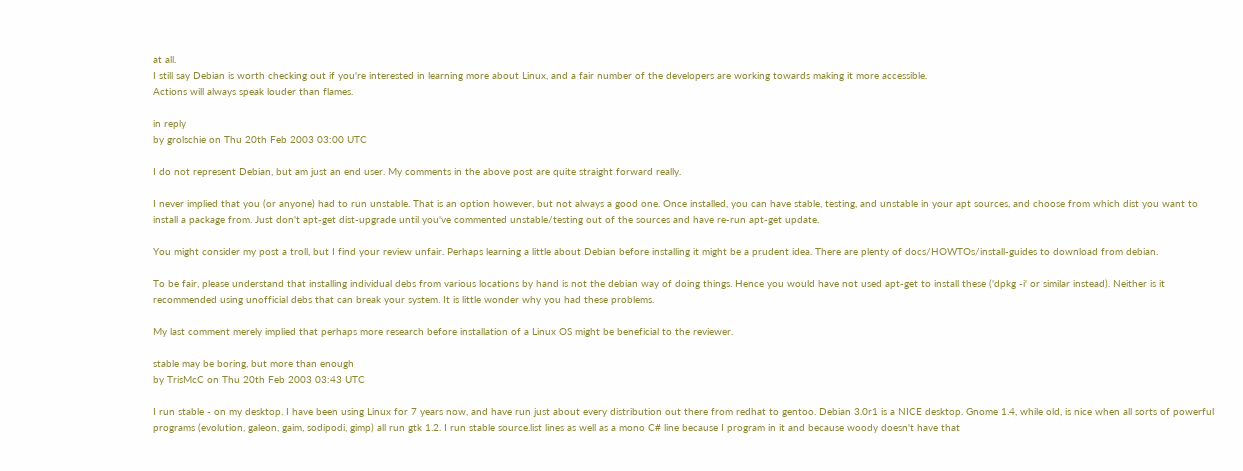at all.
I still say Debian is worth checking out if you're interested in learning more about Linux, and a fair number of the developers are working towards making it more accessible.
Actions will always speak louder than flames.

in reply
by grolschie on Thu 20th Feb 2003 03:00 UTC

I do not represent Debian, but am just an end user. My comments in the above post are quite straight forward really.

I never implied that you (or anyone) had to run unstable. That is an option however, but not always a good one. Once installed, you can have stable, testing, and unstable in your apt sources, and choose from which dist you want to install a package from. Just don't apt-get dist-upgrade until you've commented unstable/testing out of the sources and have re-run apt-get update.

You might consider my post a troll, but I find your review unfair. Perhaps learning a little about Debian before installing it might be a prudent idea. There are plenty of docs/HOWTOs/install-guides to download from debian.

To be fair, please understand that installing individual debs from various locations by hand is not the debian way of doing things. Hence you would have not used apt-get to install these ('dpkg -i' or similar instead). Neither is it recommended using unofficial debs that can break your system. It is little wonder why you had these problems.

My last comment merely implied that perhaps more research before installation of a Linux OS might be beneficial to the reviewer.

stable may be boring, but more than enough
by TrisMcC on Thu 20th Feb 2003 03:43 UTC

I run stable - on my desktop. I have been using Linux for 7 years now, and have run just about every distribution out there from redhat to gentoo. Debian 3.0r1 is a NICE desktop. Gnome 1.4, while old, is nice when all sorts of powerful programs (evolution, galeon, gaim, sodipodi, gimp) all run gtk 1.2. I run stable source.list lines as well as a mono C# line because I program in it and because woody doesn't have that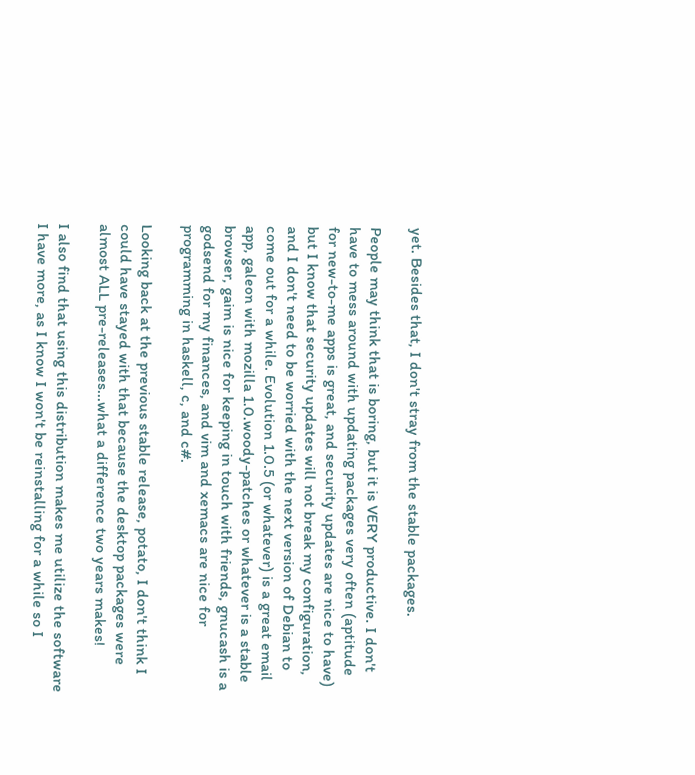yet. Besides that, I don't stray from the stable packages.

People may think that is boring, but it is VERY productive. I don't have to mess around with updating packages very often (aptitude for new-to-me apps is great, and security updates are nice to have) but I know that security updates will not break my configuration, and I don't need to be worried with the next version of Debian to come out for a while. Evolution 1.0.5 (or whatever) is a great email app, galeon with mozilla 1.0.woody-patches or whatever is a stable browser, gaim is nice for keeping in touch with friends, gnucash is a godsend for my finances, and vim and xemacs are nice for programming in haskell, c, and c#.

Looking back at the previous stable release, potato, I don't think I could have stayed with that because the desktop packages were almost ALL pre-releases...what a difference two years makes!

I also find that using this distribution makes me utilize the software I have more, as I know I won't be reinstalling for a while so I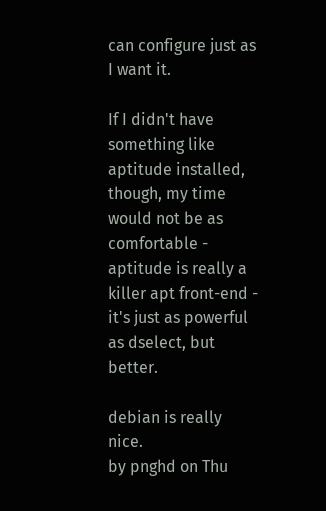can configure just as I want it.

If I didn't have something like aptitude installed, though, my time would not be as comfortable - aptitude is really a killer apt front-end - it's just as powerful as dselect, but better.

debian is really nice.
by pnghd on Thu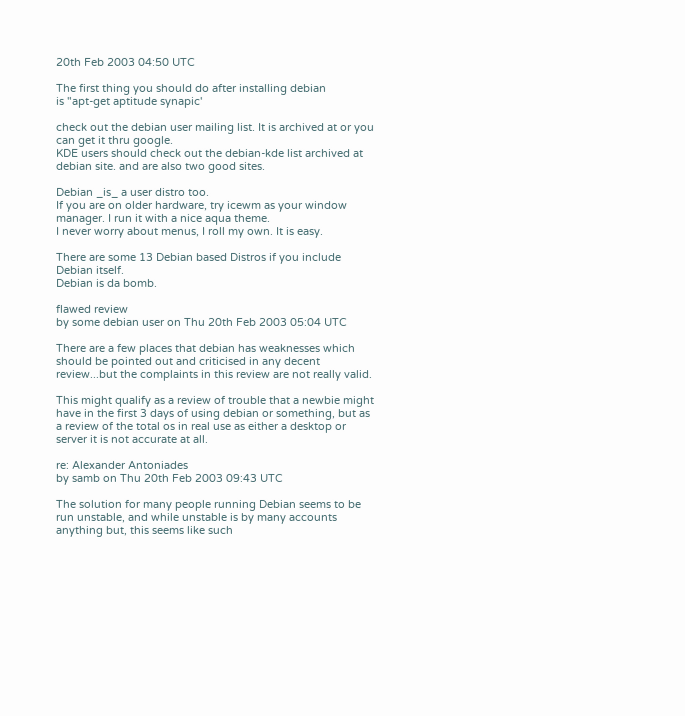20th Feb 2003 04:50 UTC

The first thing you should do after installing debian
is "apt-get aptitude synapic'

check out the debian user mailing list. It is archived at or you can get it thru google.
KDE users should check out the debian-kde list archived at
debian site. and are also two good sites.

Debian _is_ a user distro too.
If you are on older hardware, try icewm as your window
manager. I run it with a nice aqua theme.
I never worry about menus, I roll my own. It is easy.

There are some 13 Debian based Distros if you include
Debian itself.
Debian is da bomb.

flawed review
by some debian user on Thu 20th Feb 2003 05:04 UTC

There are a few places that debian has weaknesses which should be pointed out and criticised in any decent review...but the complaints in this review are not really valid.

This might qualify as a review of trouble that a newbie might have in the first 3 days of using debian or something, but as a review of the total os in real use as either a desktop or server it is not accurate at all.

re: Alexander Antoniades
by samb on Thu 20th Feb 2003 09:43 UTC

The solution for many people running Debian seems to be run unstable, and while unstable is by many accounts anything but, this seems like such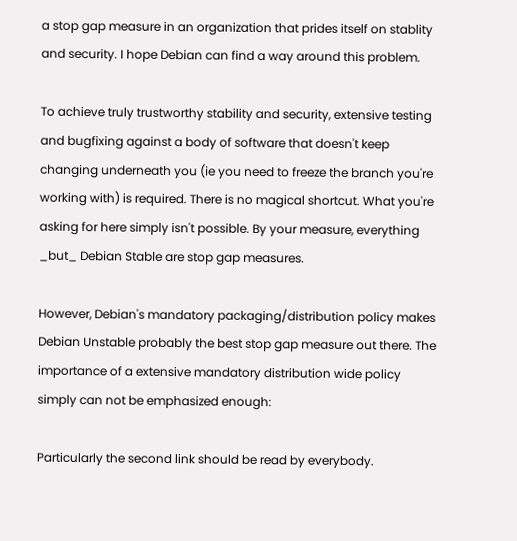a stop gap measure in an organization that prides itself on stablity and security. I hope Debian can find a way around this problem.

To achieve truly trustworthy stability and security, extensive testing and bugfixing against a body of software that doesn't keep changing underneath you (ie you need to freeze the branch you're working with) is required. There is no magical shortcut. What you're asking for here simply isn't possible. By your measure, everything _but_ Debian Stable are stop gap measures.

However, Debian's mandatory packaging/distribution policy makes Debian Unstable probably the best stop gap measure out there. The importance of a extensive mandatory distribution wide policy simply can not be emphasized enough:

Particularly the second link should be read by everybody.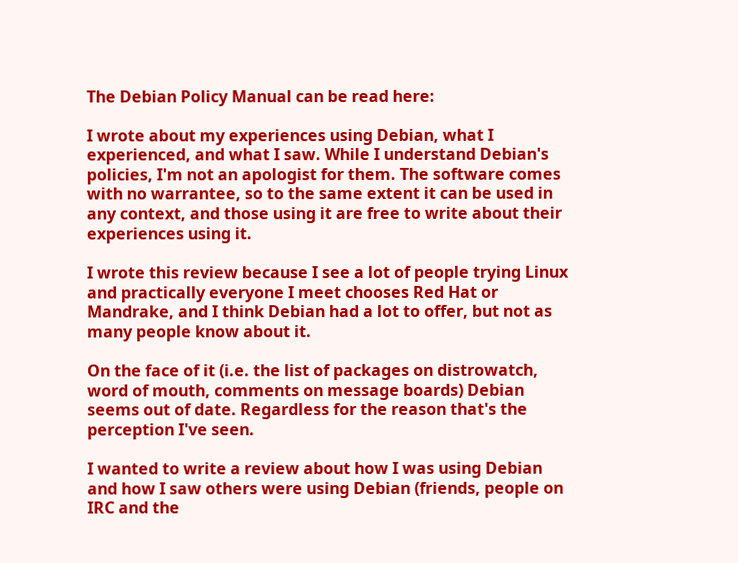The Debian Policy Manual can be read here:

I wrote about my experiences using Debian, what I experienced, and what I saw. While I understand Debian's policies, I'm not an apologist for them. The software comes with no warrantee, so to the same extent it can be used in any context, and those using it are free to write about their experiences using it.

I wrote this review because I see a lot of people trying Linux and practically everyone I meet chooses Red Hat or Mandrake, and I think Debian had a lot to offer, but not as many people know about it.

On the face of it (i.e. the list of packages on distrowatch, word of mouth, comments on message boards) Debian seems out of date. Regardless for the reason that's the perception I've seen.

I wanted to write a review about how I was using Debian and how I saw others were using Debian (friends, people on IRC and the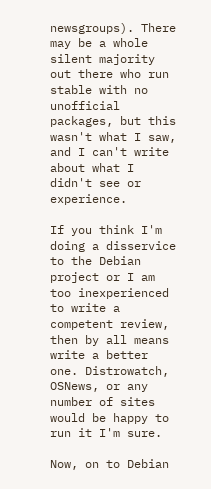newsgroups). There may be a whole silent majority out there who run stable with no unofficial packages, but this wasn't what I saw, and I can't write about what I didn't see or experience.

If you think I'm doing a disservice to the Debian project or I am too inexperienced to write a competent review, then by all means write a better one. Distrowatch, OSNews, or any number of sites would be happy to run it I'm sure.

Now, on to Debian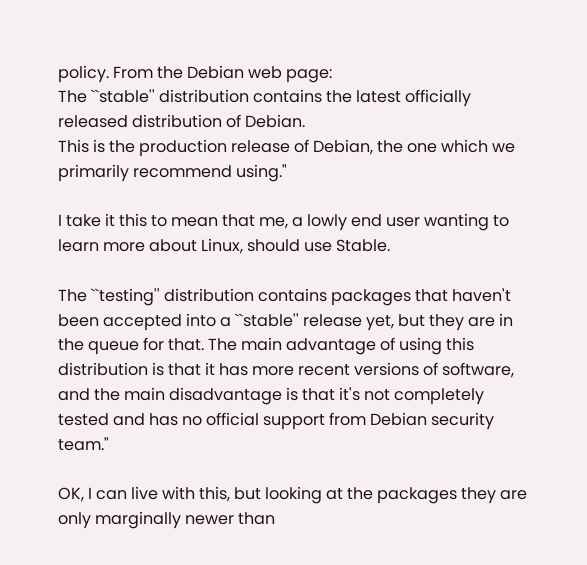policy. From the Debian web page:
The ``stable'' distribution contains the latest officially released distribution of Debian.
This is the production release of Debian, the one which we primarily recommend using."

I take it this to mean that me, a lowly end user wanting to learn more about Linux, should use Stable.

The ``testing'' distribution contains packages that haven't been accepted into a ``stable'' release yet, but they are in the queue for that. The main advantage of using this distribution is that it has more recent versions of software, and the main disadvantage is that it's not completely tested and has no official support from Debian security team."

OK, I can live with this, but looking at the packages they are only marginally newer than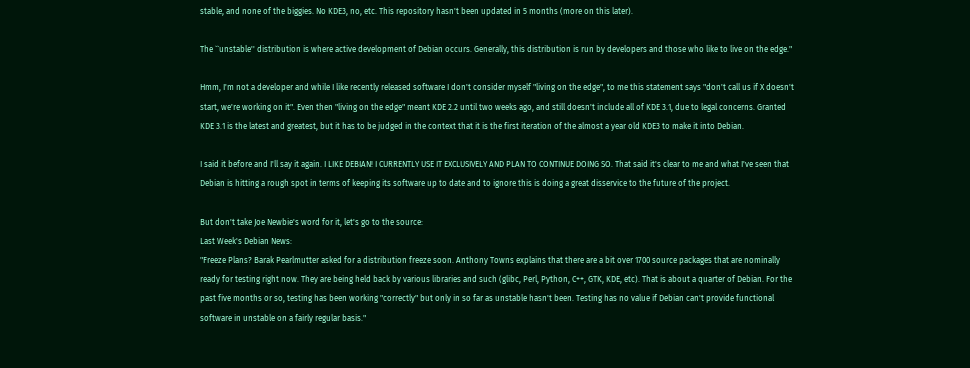stable, and none of the biggies. No KDE3, no, etc. This repository hasn't been updated in 5 months (more on this later).

The ``unstable'' distribution is where active development of Debian occurs. Generally, this distribution is run by developers and those who like to live on the edge."

Hmm, I'm not a developer and while I like recently released software I don't consider myself "living on the edge", to me this statement says "don't call us if X doesn't start, we're working on it". Even then "living on the edge" meant KDE 2.2 until two weeks ago, and still doesn't include all of KDE 3.1, due to legal concerns. Granted KDE 3.1 is the latest and greatest, but it has to be judged in the context that it is the first iteration of the almost a year old KDE3 to make it into Debian.

I said it before and I'll say it again. I LIKE DEBIAN! I CURRENTLY USE IT EXCLUSIVELY AND PLAN TO CONTINUE DOING SO. That said it's clear to me and what I've seen that Debian is hitting a rough spot in terms of keeping its software up to date and to ignore this is doing a great disservice to the future of the project.

But don't take Joe Newbie's word for it, let's go to the source:
Last Week's Debian News:
"Freeze Plans? Barak Pearlmutter asked for a distribution freeze soon. Anthony Towns explains that there are a bit over 1700 source packages that are nominally ready for testing right now. They are being held back by various libraries and such (glibc, Perl, Python, C++, GTK, KDE, etc). That is about a quarter of Debian. For the past five months or so, testing has been working "correctly" but only in so far as unstable hasn't been. Testing has no value if Debian can't provide functional software in unstable on a fairly regular basis."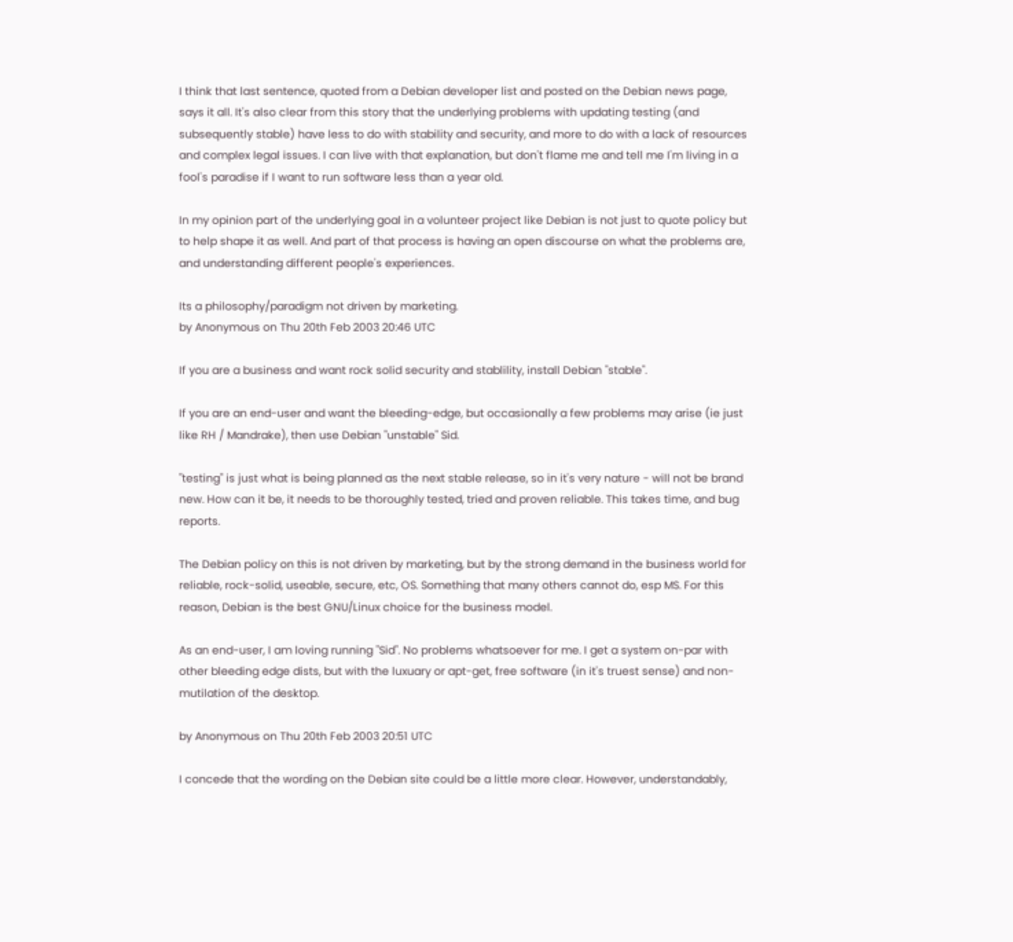I think that last sentence, quoted from a Debian developer list and posted on the Debian news page, says it all. It's also clear from this story that the underlying problems with updating testing (and subsequently stable) have less to do with stability and security, and more to do with a lack of resources and complex legal issues. I can live with that explanation, but don't flame me and tell me I'm living in a fool's paradise if I want to run software less than a year old.

In my opinion part of the underlying goal in a volunteer project like Debian is not just to quote policy but to help shape it as well. And part of that process is having an open discourse on what the problems are, and understanding different people's experiences.

Its a philosophy/paradigm not driven by marketing.
by Anonymous on Thu 20th Feb 2003 20:46 UTC

If you are a business and want rock solid security and stablility, install Debian "stable".

If you are an end-user and want the bleeding-edge, but occasionally a few problems may arise (ie just like RH / Mandrake), then use Debian "unstable" Sid.

"testing" is just what is being planned as the next stable release, so in it's very nature - will not be brand new. How can it be, it needs to be thoroughly tested, tried and proven reliable. This takes time, and bug reports.

The Debian policy on this is not driven by marketing, but by the strong demand in the business world for reliable, rock-solid, useable, secure, etc, OS. Something that many others cannot do, esp MS. For this reason, Debian is the best GNU/Linux choice for the business model.

As an end-user, I am loving running "Sid". No problems whatsoever for me. I get a system on-par with other bleeding edge dists, but with the luxuary or apt-get, free software (in it's truest sense) and non-mutilation of the desktop.

by Anonymous on Thu 20th Feb 2003 20:51 UTC

I concede that the wording on the Debian site could be a little more clear. However, understandably,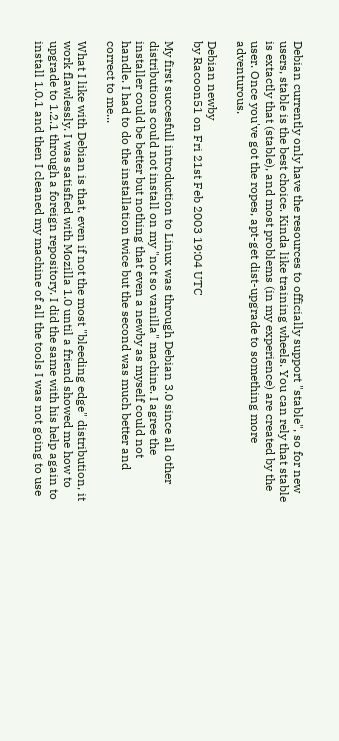Debian currently only have the resources to officially support "stable", so for new users, stable is the best choice. Kinda like training wheels. You can rely that stable is extactly that (stable), and most problems (in my experience) are created by the user. Once you've got the ropes, apt-get dist-upgrade to something more adventurous.

Debian newby
by Racoon51 on Fri 21st Feb 2003 19:04 UTC

My first succesfull introduction to Linux was through Debian 3.0 since all other distributions could not install on my "not so vanilla" machine. I agree the installer could be better but nothing that even a newby as myself could not handle. I had to do the installation twice but the second was much better and correct to me...

What I like with Debian is that, even if not the most "bleeding edge" distribution, it work flawlessly. I was satisfied with Mozilla 1.0 until a friend showed me how to upgrade to 1.2.1 through a foreign repository. I did the same with his help again to install 1.0.1 and then I cleaned my machine of all the tools I was not going to use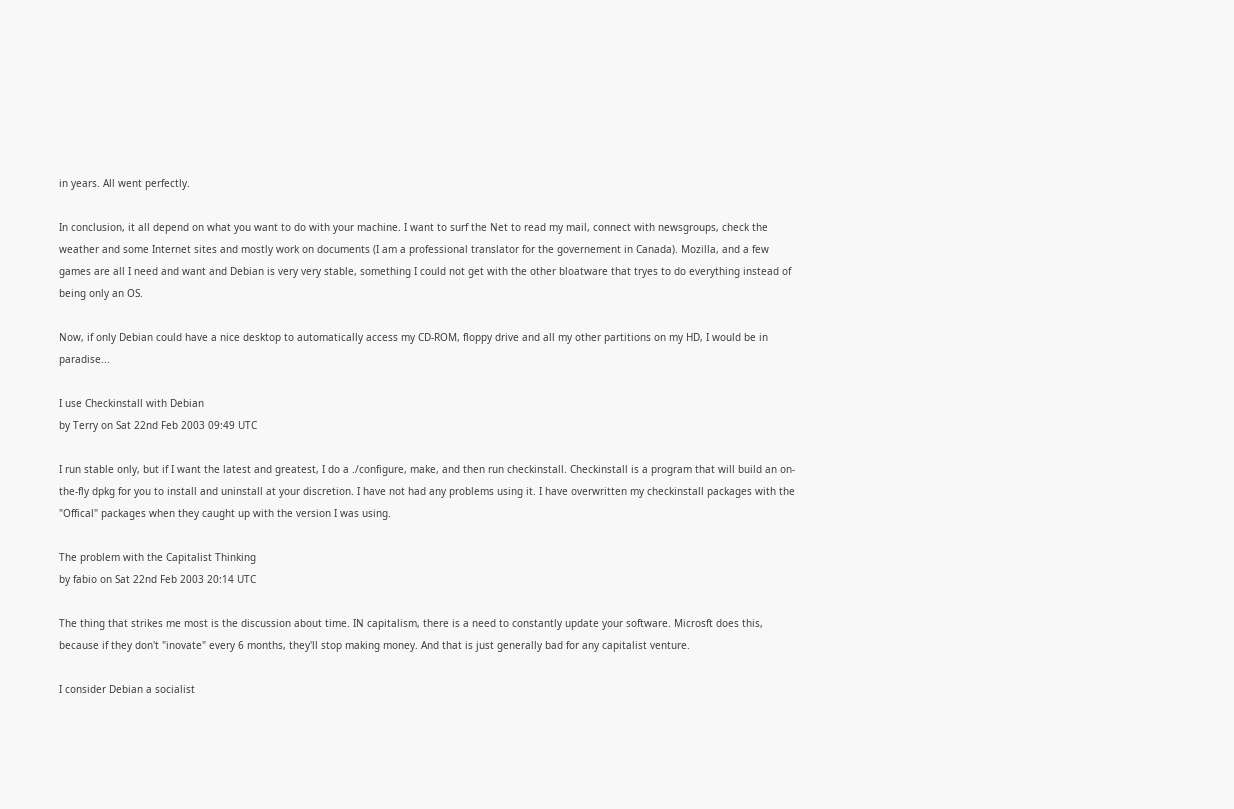in years. All went perfectly.

In conclusion, it all depend on what you want to do with your machine. I want to surf the Net to read my mail, connect with newsgroups, check the weather and some Internet sites and mostly work on documents (I am a professional translator for the governement in Canada). Mozilla, and a few games are all I need and want and Debian is very very stable, something I could not get with the other bloatware that tryes to do everything instead of being only an OS.

Now, if only Debian could have a nice desktop to automatically access my CD-ROM, floppy drive and all my other partitions on my HD, I would be in paradise...

I use Checkinstall with Debian
by Terry on Sat 22nd Feb 2003 09:49 UTC

I run stable only, but if I want the latest and greatest, I do a ./configure, make, and then run checkinstall. Checkinstall is a program that will build an on-the-fly dpkg for you to install and uninstall at your discretion. I have not had any problems using it. I have overwritten my checkinstall packages with the "Offical" packages when they caught up with the version I was using.

The problem with the Capitalist Thinking
by fabio on Sat 22nd Feb 2003 20:14 UTC

The thing that strikes me most is the discussion about time. IN capitalism, there is a need to constantly update your software. Microsft does this, because if they don't "inovate" every 6 months, they'll stop making money. And that is just generally bad for any capitalist venture.

I consider Debian a socialist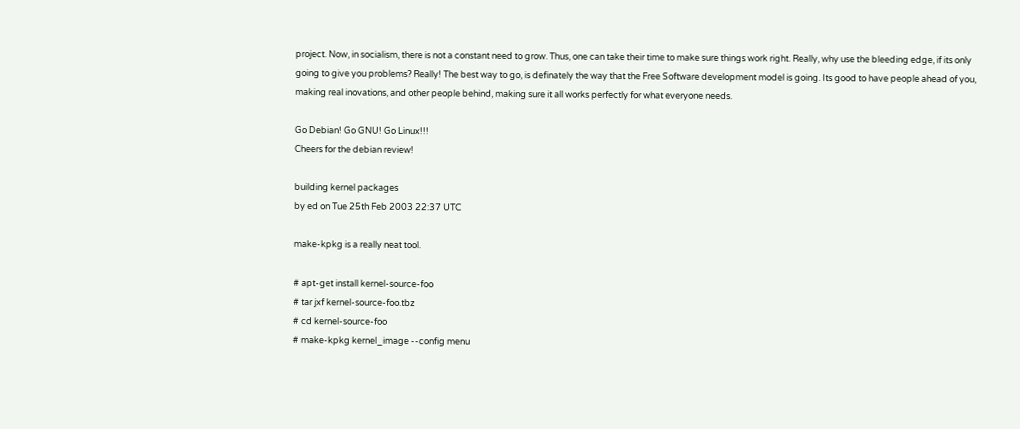project. Now, in socialism, there is not a constant need to grow. Thus, one can take their time to make sure things work right. Really, why use the bleeding edge, if its only going to give you problems? Really! The best way to go, is definately the way that the Free Software development model is going. Its good to have people ahead of you, making real inovations, and other people behind, making sure it all works perfectly for what everyone needs.

Go Debian! Go GNU! Go Linux!!!
Cheers for the debian review!

building kernel packages
by ed on Tue 25th Feb 2003 22:37 UTC

make-kpkg is a really neat tool.

# apt-get install kernel-source-foo
# tar jxf kernel-source-foo.tbz
# cd kernel-source-foo
# make-kpkg kernel_image --config menu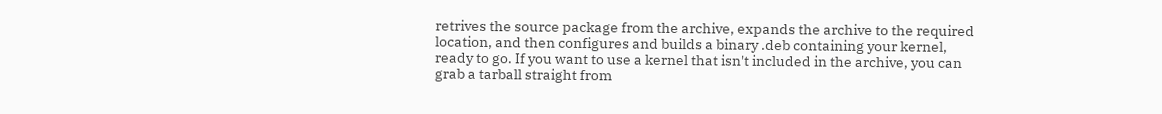retrives the source package from the archive, expands the archive to the required location, and then configures and builds a binary .deb containing your kernel, ready to go. If you want to use a kernel that isn't included in the archive, you can grab a tarball straight from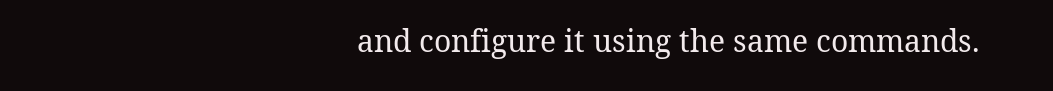and configure it using the same commands.